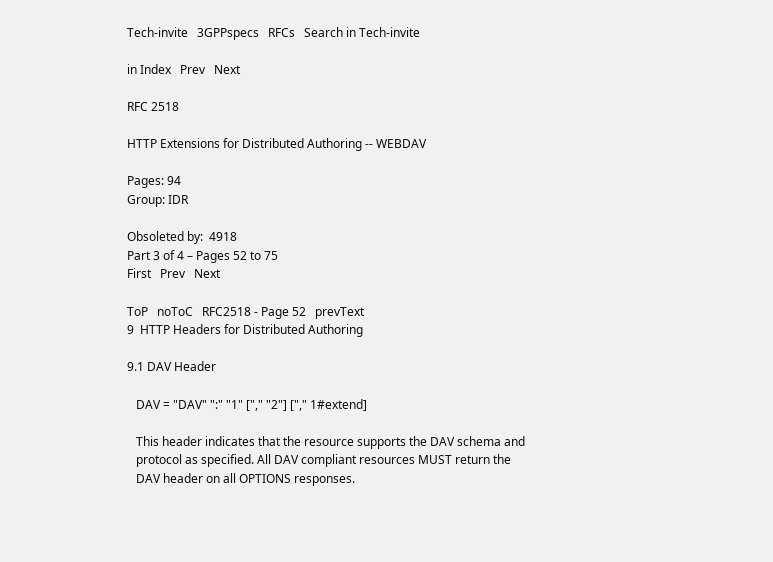Tech-invite   3GPPspecs   RFCs   Search in Tech-invite

in Index   Prev   Next

RFC 2518

HTTP Extensions for Distributed Authoring -- WEBDAV

Pages: 94
Group: IDR

Obsoleted by:  4918
Part 3 of 4 – Pages 52 to 75
First   Prev   Next

ToP   noToC   RFC2518 - Page 52   prevText
9  HTTP Headers for Distributed Authoring

9.1 DAV Header

   DAV = "DAV" ":" "1" ["," "2"] ["," 1#extend]

   This header indicates that the resource supports the DAV schema and
   protocol as specified. All DAV compliant resources MUST return the
   DAV header on all OPTIONS responses.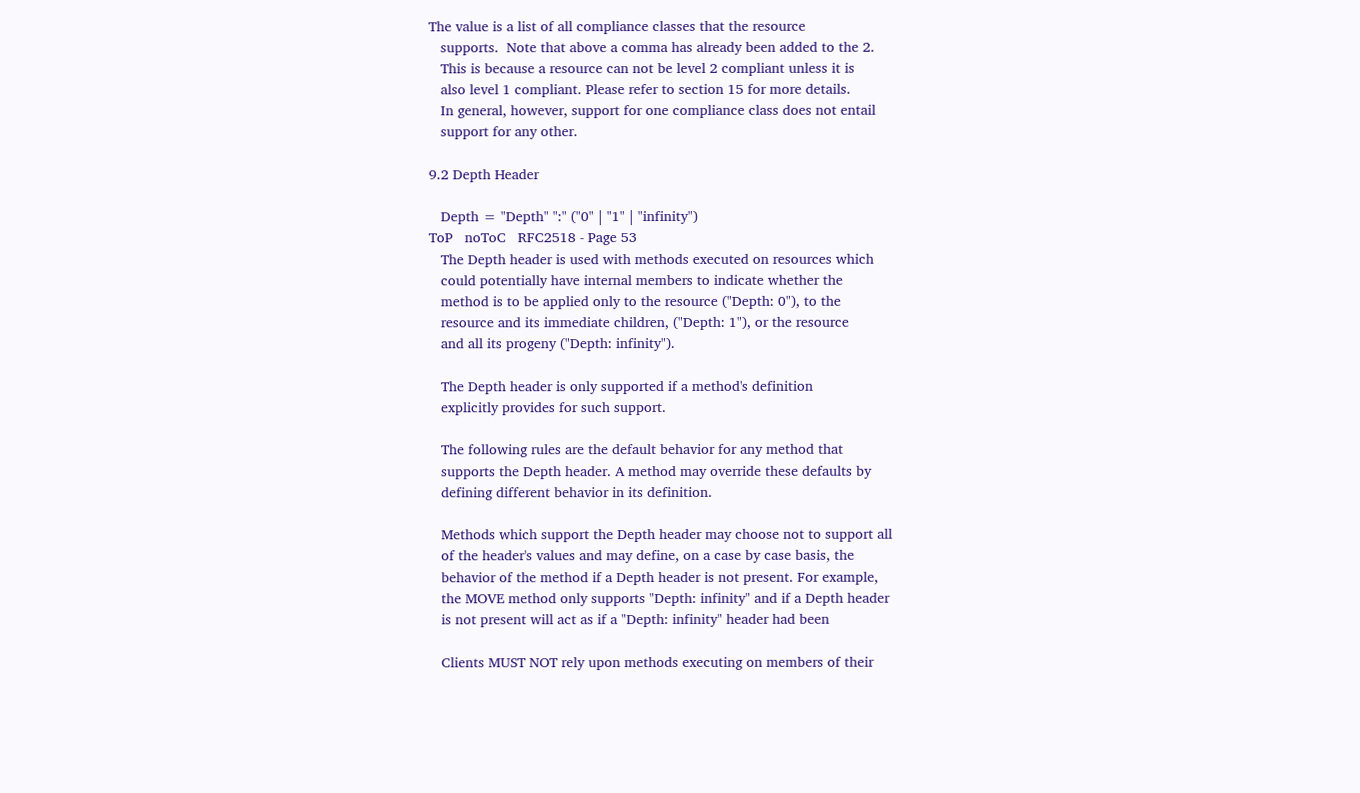The value is a list of all compliance classes that the resource
   supports.  Note that above a comma has already been added to the 2.
   This is because a resource can not be level 2 compliant unless it is
   also level 1 compliant. Please refer to section 15 for more details.
   In general, however, support for one compliance class does not entail
   support for any other.

9.2 Depth Header

   Depth = "Depth" ":" ("0" | "1" | "infinity")
ToP   noToC   RFC2518 - Page 53
   The Depth header is used with methods executed on resources which
   could potentially have internal members to indicate whether the
   method is to be applied only to the resource ("Depth: 0"), to the
   resource and its immediate children, ("Depth: 1"), or the resource
   and all its progeny ("Depth: infinity").

   The Depth header is only supported if a method's definition
   explicitly provides for such support.

   The following rules are the default behavior for any method that
   supports the Depth header. A method may override these defaults by
   defining different behavior in its definition.

   Methods which support the Depth header may choose not to support all
   of the header's values and may define, on a case by case basis, the
   behavior of the method if a Depth header is not present. For example,
   the MOVE method only supports "Depth: infinity" and if a Depth header
   is not present will act as if a "Depth: infinity" header had been

   Clients MUST NOT rely upon methods executing on members of their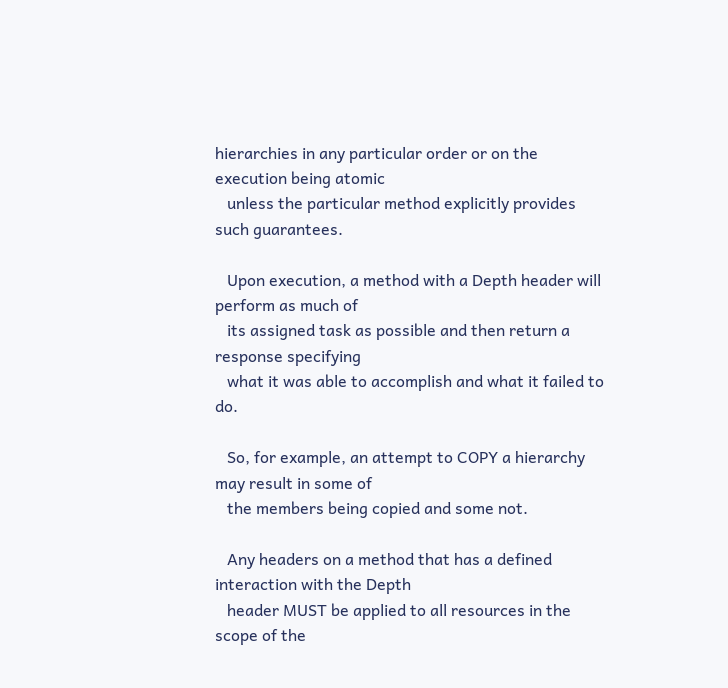hierarchies in any particular order or on the execution being atomic
   unless the particular method explicitly provides such guarantees.

   Upon execution, a method with a Depth header will perform as much of
   its assigned task as possible and then return a response specifying
   what it was able to accomplish and what it failed to do.

   So, for example, an attempt to COPY a hierarchy may result in some of
   the members being copied and some not.

   Any headers on a method that has a defined interaction with the Depth
   header MUST be applied to all resources in the scope of the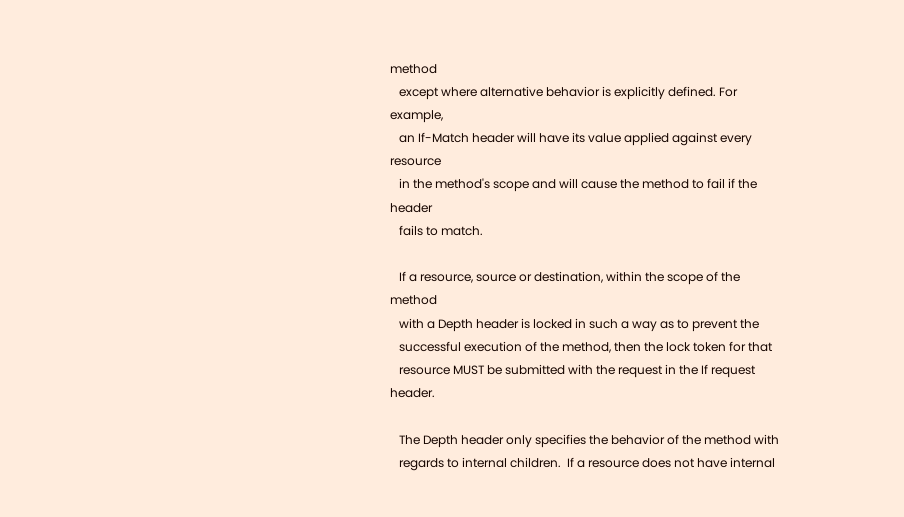method
   except where alternative behavior is explicitly defined. For example,
   an If-Match header will have its value applied against every resource
   in the method's scope and will cause the method to fail if the header
   fails to match.

   If a resource, source or destination, within the scope of the method
   with a Depth header is locked in such a way as to prevent the
   successful execution of the method, then the lock token for that
   resource MUST be submitted with the request in the If request header.

   The Depth header only specifies the behavior of the method with
   regards to internal children.  If a resource does not have internal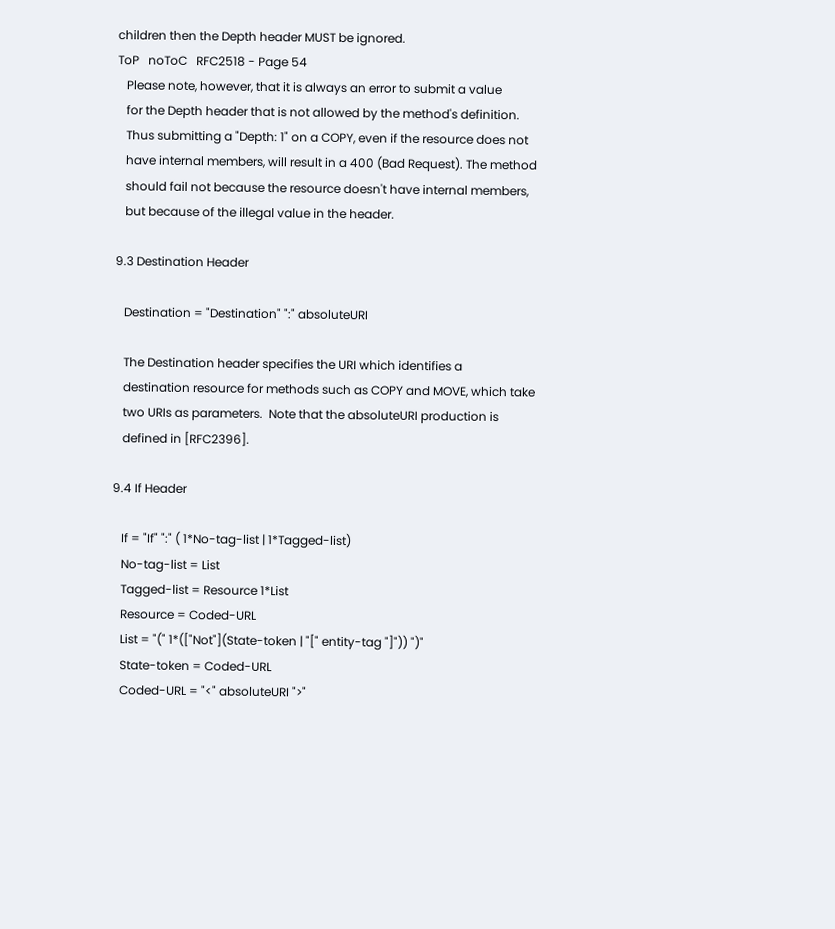children then the Depth header MUST be ignored.
ToP   noToC   RFC2518 - Page 54
   Please note, however, that it is always an error to submit a value
   for the Depth header that is not allowed by the method's definition.
   Thus submitting a "Depth: 1" on a COPY, even if the resource does not
   have internal members, will result in a 400 (Bad Request). The method
   should fail not because the resource doesn't have internal members,
   but because of the illegal value in the header.

9.3 Destination Header

   Destination = "Destination" ":" absoluteURI

   The Destination header specifies the URI which identifies a
   destination resource for methods such as COPY and MOVE, which take
   two URIs as parameters.  Note that the absoluteURI production is
   defined in [RFC2396].

9.4 If Header

   If = "If" ":" ( 1*No-tag-list | 1*Tagged-list)
   No-tag-list = List
   Tagged-list = Resource 1*List
   Resource = Coded-URL
   List = "(" 1*(["Not"](State-token | "[" entity-tag "]")) ")"
   State-token = Coded-URL
   Coded-URL = "<" absoluteURI ">"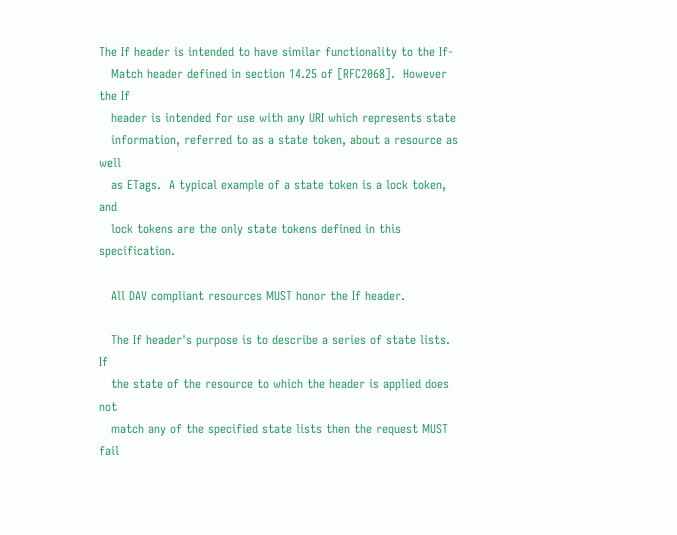The If header is intended to have similar functionality to the If-
   Match header defined in section 14.25 of [RFC2068].  However the If
   header is intended for use with any URI which represents state
   information, referred to as a state token, about a resource as well
   as ETags.  A typical example of a state token is a lock token, and
   lock tokens are the only state tokens defined in this specification.

   All DAV compliant resources MUST honor the If header.

   The If header's purpose is to describe a series of state lists.  If
   the state of the resource to which the header is applied does not
   match any of the specified state lists then the request MUST fail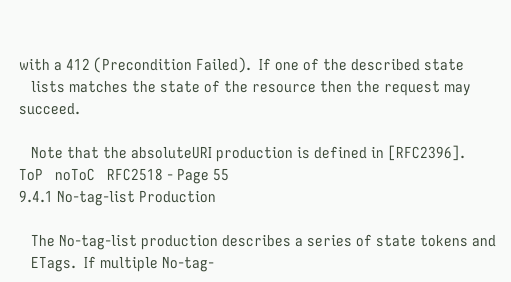with a 412 (Precondition Failed).  If one of the described state
   lists matches the state of the resource then the request may succeed.

   Note that the absoluteURI production is defined in [RFC2396].
ToP   noToC   RFC2518 - Page 55
9.4.1 No-tag-list Production

   The No-tag-list production describes a series of state tokens and
   ETags.  If multiple No-tag-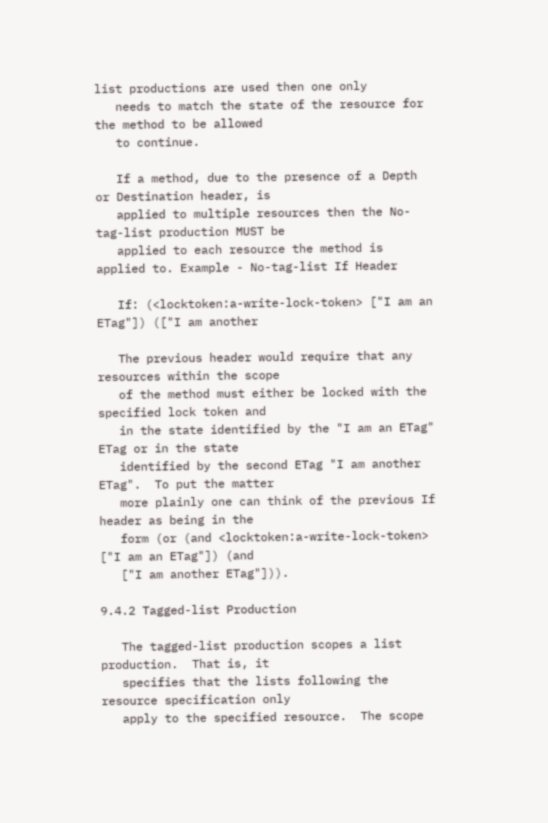list productions are used then one only
   needs to match the state of the resource for the method to be allowed
   to continue.

   If a method, due to the presence of a Depth or Destination header, is
   applied to multiple resources then the No-tag-list production MUST be
   applied to each resource the method is applied to. Example - No-tag-list If Header

   If: (<locktoken:a-write-lock-token> ["I am an ETag"]) (["I am another

   The previous header would require that any resources within the scope
   of the method must either be locked with the specified lock token and
   in the state identified by the "I am an ETag" ETag or in the state
   identified by the second ETag "I am another ETag".  To put the matter
   more plainly one can think of the previous If header as being in the
   form (or (and <locktoken:a-write-lock-token> ["I am an ETag"]) (and
   ["I am another ETag"])).

9.4.2 Tagged-list Production

   The tagged-list production scopes a list production.  That is, it
   specifies that the lists following the resource specification only
   apply to the specified resource.  The scope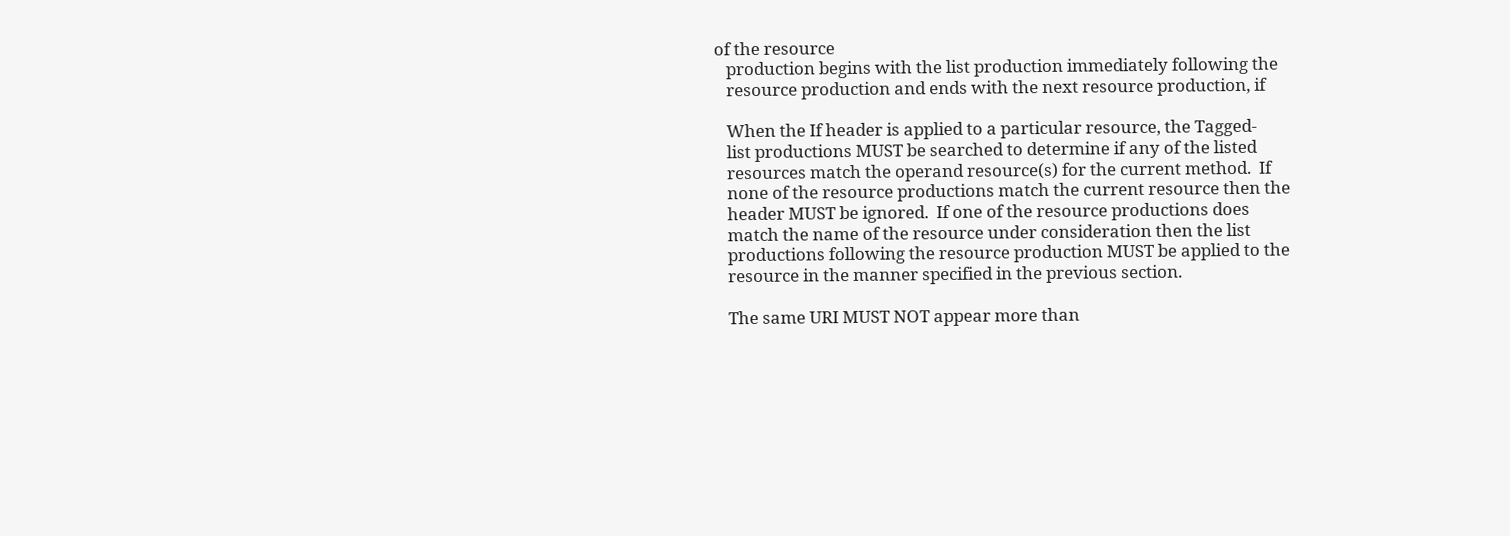of the resource
   production begins with the list production immediately following the
   resource production and ends with the next resource production, if

   When the If header is applied to a particular resource, the Tagged-
   list productions MUST be searched to determine if any of the listed
   resources match the operand resource(s) for the current method.  If
   none of the resource productions match the current resource then the
   header MUST be ignored.  If one of the resource productions does
   match the name of the resource under consideration then the list
   productions following the resource production MUST be applied to the
   resource in the manner specified in the previous section.

   The same URI MUST NOT appear more than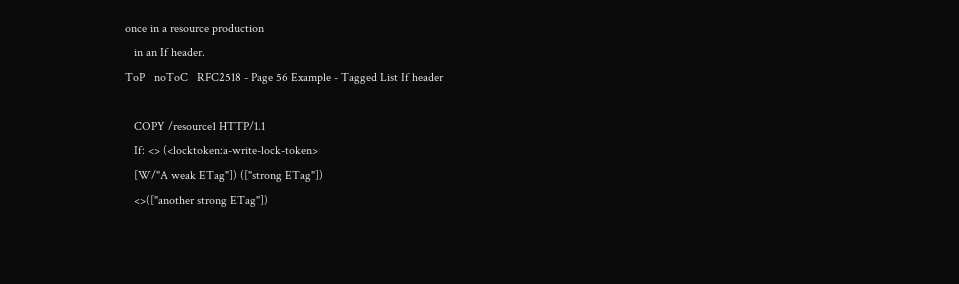once in a resource production
   in an If header.
ToP   noToC   RFC2518 - Page 56 Example - Tagged List If header

   COPY /resource1 HTTP/1.1
   If: <> (<locktoken:a-write-lock-token>
   [W/"A weak ETag"]) (["strong ETag"])
   <>(["another strong ETag"])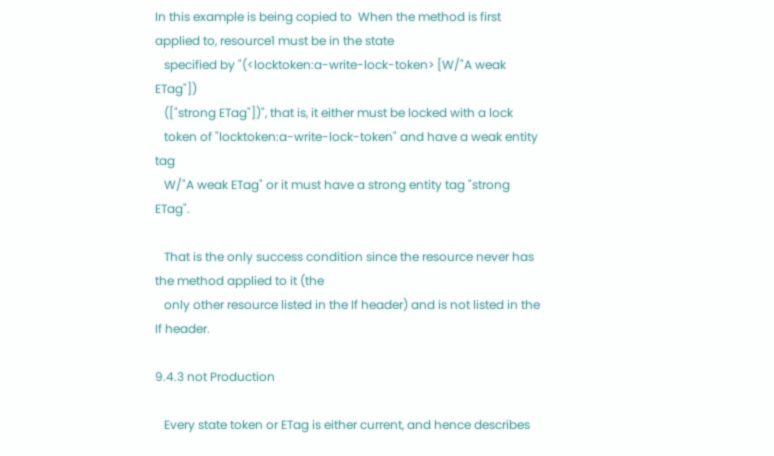In this example is being copied to  When the method is first applied to, resource1 must be in the state
   specified by "(<locktoken:a-write-lock-token> [W/"A weak ETag"])
   (["strong ETag"])", that is, it either must be locked with a lock
   token of "locktoken:a-write-lock-token" and have a weak entity tag
   W/"A weak ETag" or it must have a strong entity tag "strong ETag".

   That is the only success condition since the resource never has the method applied to it (the
   only other resource listed in the If header) and is not listed in the If header.

9.4.3 not Production

   Every state token or ETag is either current, and hence describes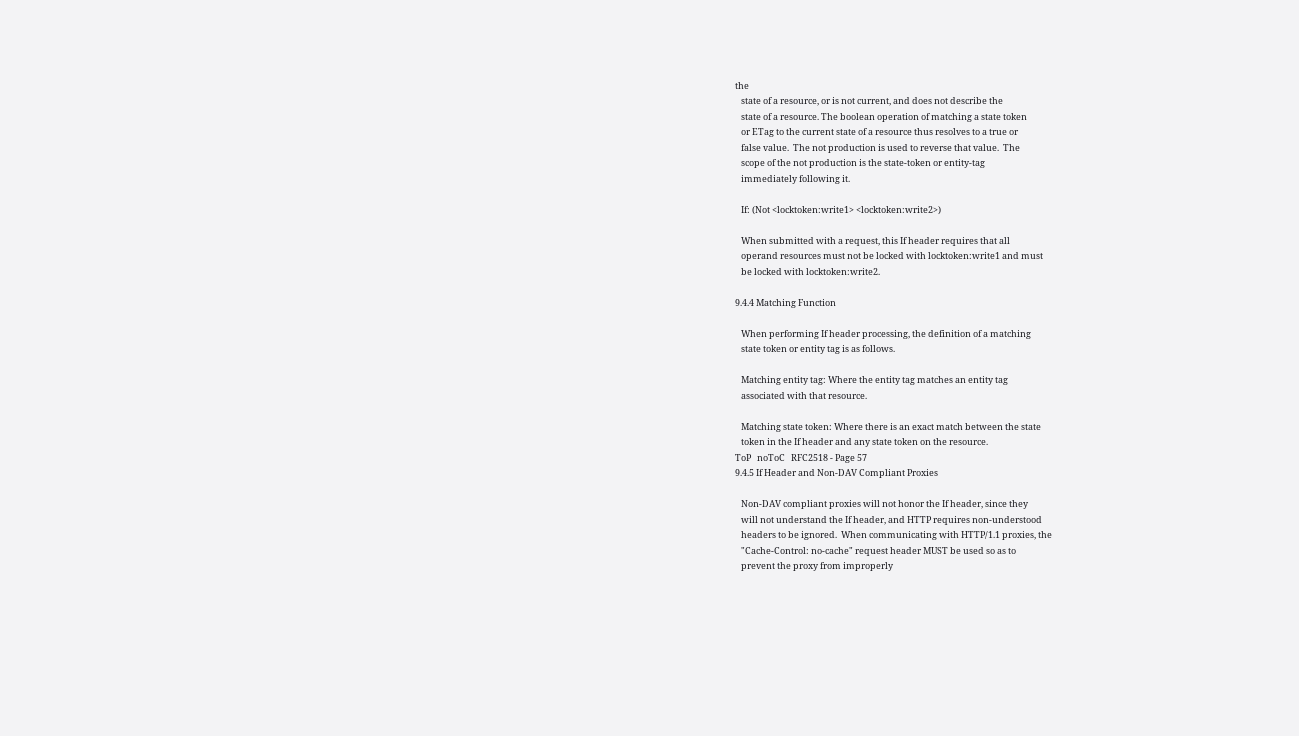the
   state of a resource, or is not current, and does not describe the
   state of a resource. The boolean operation of matching a state token
   or ETag to the current state of a resource thus resolves to a true or
   false value.  The not production is used to reverse that value.  The
   scope of the not production is the state-token or entity-tag
   immediately following it.

   If: (Not <locktoken:write1> <locktoken:write2>)

   When submitted with a request, this If header requires that all
   operand resources must not be locked with locktoken:write1 and must
   be locked with locktoken:write2.

9.4.4 Matching Function

   When performing If header processing, the definition of a matching
   state token or entity tag is as follows.

   Matching entity tag: Where the entity tag matches an entity tag
   associated with that resource.

   Matching state token: Where there is an exact match between the state
   token in the If header and any state token on the resource.
ToP   noToC   RFC2518 - Page 57
9.4.5 If Header and Non-DAV Compliant Proxies

   Non-DAV compliant proxies will not honor the If header, since they
   will not understand the If header, and HTTP requires non-understood
   headers to be ignored.  When communicating with HTTP/1.1 proxies, the
   "Cache-Control: no-cache" request header MUST be used so as to
   prevent the proxy from improperly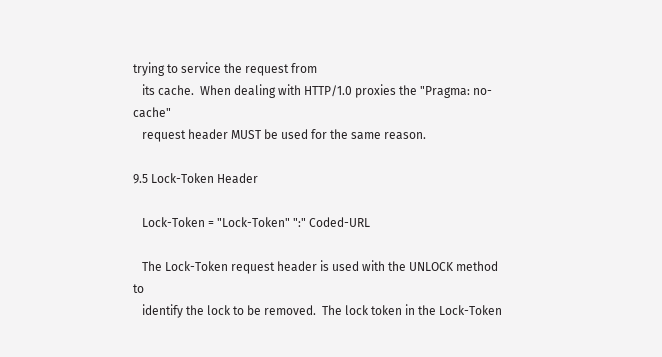trying to service the request from
   its cache.  When dealing with HTTP/1.0 proxies the "Pragma: no-cache"
   request header MUST be used for the same reason.

9.5 Lock-Token Header

   Lock-Token = "Lock-Token" ":" Coded-URL

   The Lock-Token request header is used with the UNLOCK method to
   identify the lock to be removed.  The lock token in the Lock-Token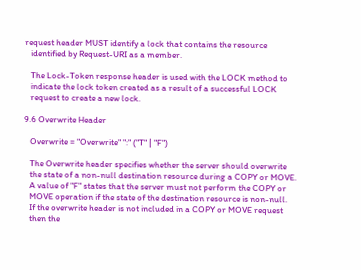request header MUST identify a lock that contains the resource
   identified by Request-URI as a member.

   The Lock-Token response header is used with the LOCK method to
   indicate the lock token created as a result of a successful LOCK
   request to create a new lock.

9.6 Overwrite Header

   Overwrite = "Overwrite" ":" ("T" | "F")

   The Overwrite header specifies whether the server should overwrite
   the state of a non-null destination resource during a COPY or MOVE.
   A value of "F" states that the server must not perform the COPY or
   MOVE operation if the state of the destination resource is non-null.
   If the overwrite header is not included in a COPY or MOVE request
   then the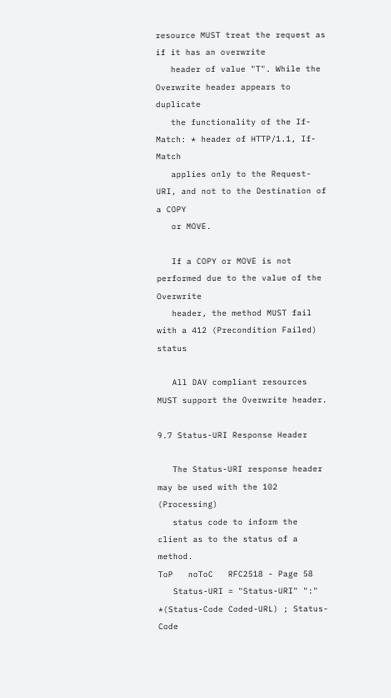resource MUST treat the request as if it has an overwrite
   header of value "T". While the Overwrite header appears to duplicate
   the functionality of the If-Match: * header of HTTP/1.1, If-Match
   applies only to the Request-URI, and not to the Destination of a COPY
   or MOVE.

   If a COPY or MOVE is not performed due to the value of the Overwrite
   header, the method MUST fail with a 412 (Precondition Failed) status

   All DAV compliant resources MUST support the Overwrite header.

9.7 Status-URI Response Header

   The Status-URI response header may be used with the 102 (Processing)
   status code to inform the client as to the status of a method.
ToP   noToC   RFC2518 - Page 58
   Status-URI = "Status-URI" ":" *(Status-Code Coded-URL) ; Status-Code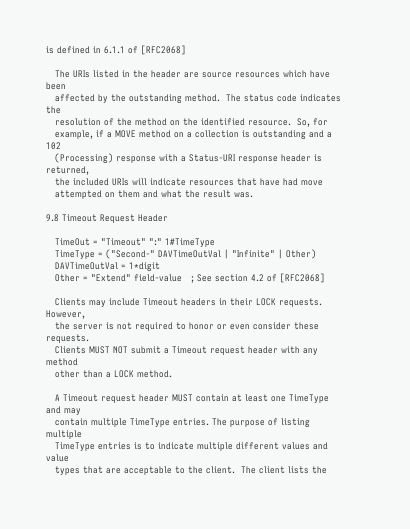is defined in 6.1.1 of [RFC2068]

   The URIs listed in the header are source resources which have been
   affected by the outstanding method.  The status code indicates the
   resolution of the method on the identified resource.  So, for
   example, if a MOVE method on a collection is outstanding and a 102
   (Processing) response with a Status-URI response header is returned,
   the included URIs will indicate resources that have had move
   attempted on them and what the result was.

9.8 Timeout Request Header

   TimeOut = "Timeout" ":" 1#TimeType
   TimeType = ("Second-" DAVTimeOutVal | "Infinite" | Other)
   DAVTimeOutVal = 1*digit
   Other = "Extend" field-value   ; See section 4.2 of [RFC2068]

   Clients may include Timeout headers in their LOCK requests.  However,
   the server is not required to honor or even consider these requests.
   Clients MUST NOT submit a Timeout request header with any method
   other than a LOCK method.

   A Timeout request header MUST contain at least one TimeType and may
   contain multiple TimeType entries. The purpose of listing multiple
   TimeType entries is to indicate multiple different values and value
   types that are acceptable to the client.  The client lists the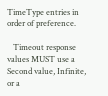TimeType entries in order of preference.

   Timeout response values MUST use a Second value, Infinite, or a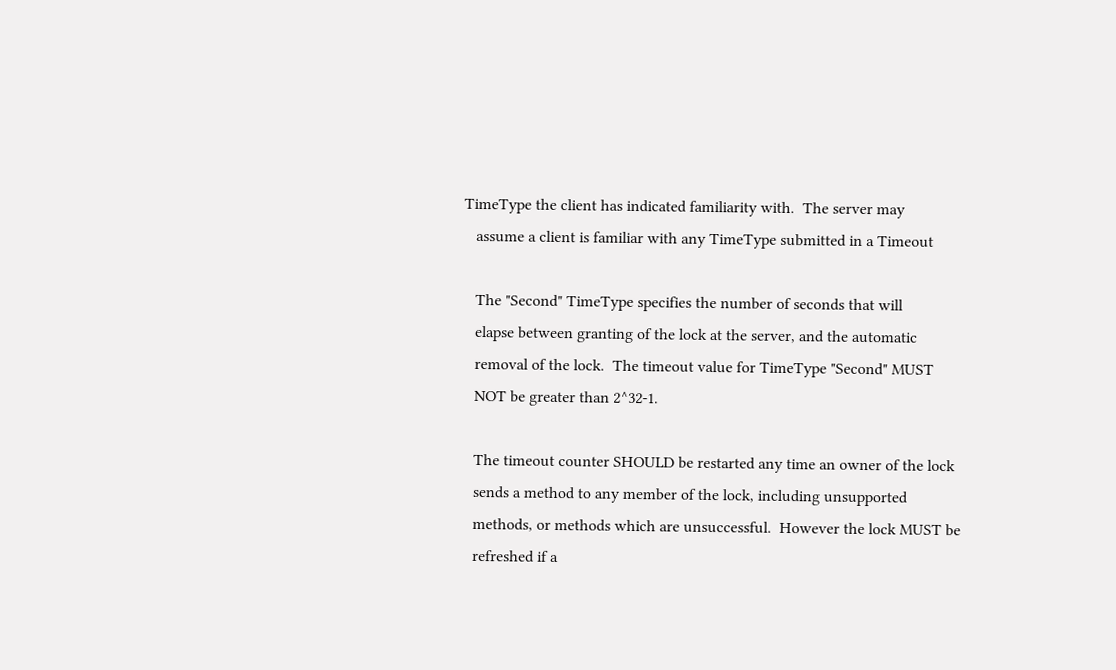TimeType the client has indicated familiarity with.  The server may
   assume a client is familiar with any TimeType submitted in a Timeout

   The "Second" TimeType specifies the number of seconds that will
   elapse between granting of the lock at the server, and the automatic
   removal of the lock.  The timeout value for TimeType "Second" MUST
   NOT be greater than 2^32-1.

   The timeout counter SHOULD be restarted any time an owner of the lock
   sends a method to any member of the lock, including unsupported
   methods, or methods which are unsuccessful.  However the lock MUST be
   refreshed if a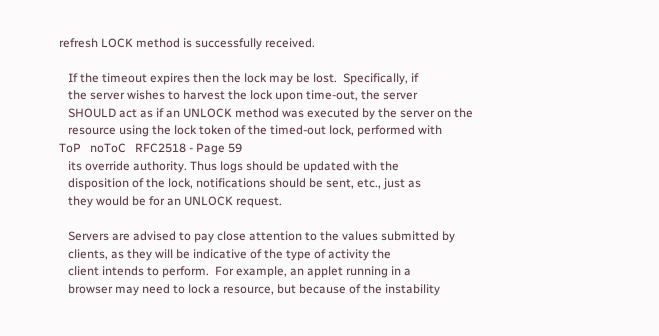refresh LOCK method is successfully received.

   If the timeout expires then the lock may be lost.  Specifically, if
   the server wishes to harvest the lock upon time-out, the server
   SHOULD act as if an UNLOCK method was executed by the server on the
   resource using the lock token of the timed-out lock, performed with
ToP   noToC   RFC2518 - Page 59
   its override authority. Thus logs should be updated with the
   disposition of the lock, notifications should be sent, etc., just as
   they would be for an UNLOCK request.

   Servers are advised to pay close attention to the values submitted by
   clients, as they will be indicative of the type of activity the
   client intends to perform.  For example, an applet running in a
   browser may need to lock a resource, but because of the instability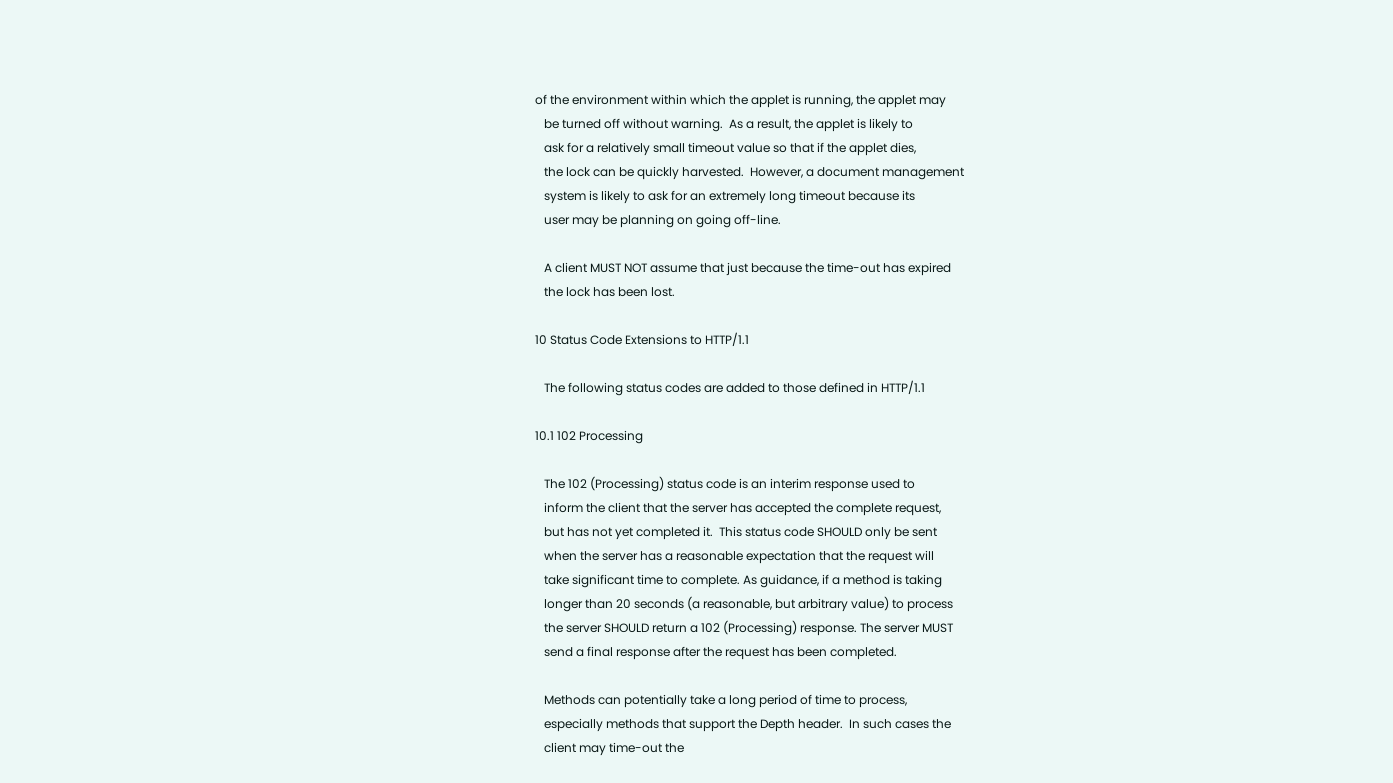of the environment within which the applet is running, the applet may
   be turned off without warning.  As a result, the applet is likely to
   ask for a relatively small timeout value so that if the applet dies,
   the lock can be quickly harvested.  However, a document management
   system is likely to ask for an extremely long timeout because its
   user may be planning on going off-line.

   A client MUST NOT assume that just because the time-out has expired
   the lock has been lost.

10 Status Code Extensions to HTTP/1.1

   The following status codes are added to those defined in HTTP/1.1

10.1 102 Processing

   The 102 (Processing) status code is an interim response used to
   inform the client that the server has accepted the complete request,
   but has not yet completed it.  This status code SHOULD only be sent
   when the server has a reasonable expectation that the request will
   take significant time to complete. As guidance, if a method is taking
   longer than 20 seconds (a reasonable, but arbitrary value) to process
   the server SHOULD return a 102 (Processing) response. The server MUST
   send a final response after the request has been completed.

   Methods can potentially take a long period of time to process,
   especially methods that support the Depth header.  In such cases the
   client may time-out the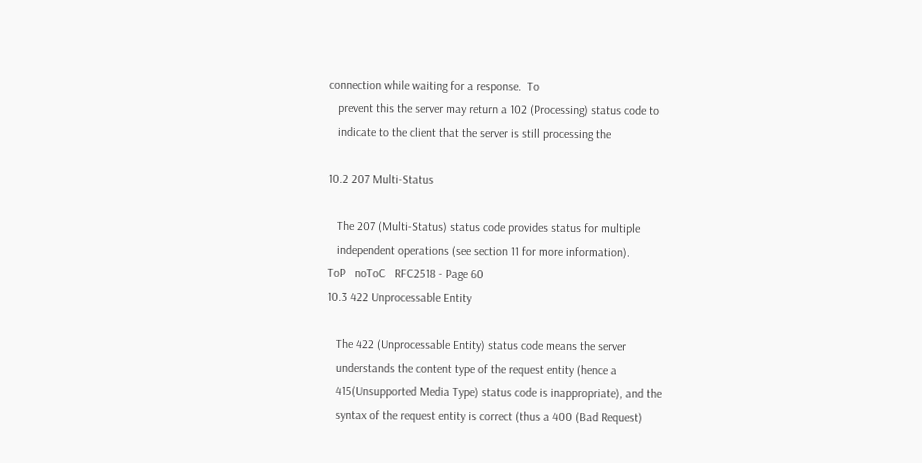connection while waiting for a response.  To
   prevent this the server may return a 102 (Processing) status code to
   indicate to the client that the server is still processing the

10.2 207 Multi-Status

   The 207 (Multi-Status) status code provides status for multiple
   independent operations (see section 11 for more information).
ToP   noToC   RFC2518 - Page 60
10.3 422 Unprocessable Entity

   The 422 (Unprocessable Entity) status code means the server
   understands the content type of the request entity (hence a
   415(Unsupported Media Type) status code is inappropriate), and the
   syntax of the request entity is correct (thus a 400 (Bad Request)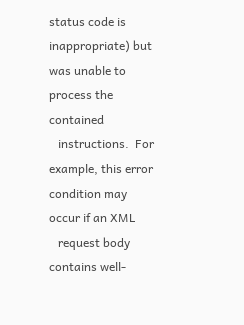status code is inappropriate) but was unable to process the contained
   instructions.  For example, this error condition may occur if an XML
   request body contains well-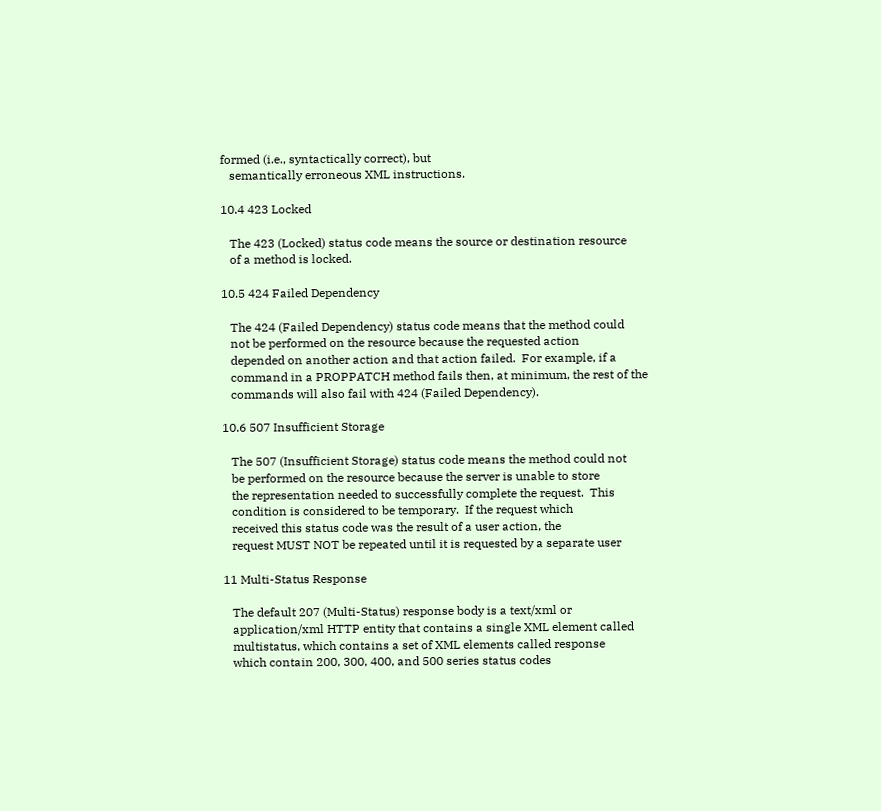formed (i.e., syntactically correct), but
   semantically erroneous XML instructions.

10.4 423 Locked

   The 423 (Locked) status code means the source or destination resource
   of a method is locked.

10.5 424 Failed Dependency

   The 424 (Failed Dependency) status code means that the method could
   not be performed on the resource because the requested action
   depended on another action and that action failed.  For example, if a
   command in a PROPPATCH method fails then, at minimum, the rest of the
   commands will also fail with 424 (Failed Dependency).

10.6 507 Insufficient Storage

   The 507 (Insufficient Storage) status code means the method could not
   be performed on the resource because the server is unable to store
   the representation needed to successfully complete the request.  This
   condition is considered to be temporary.  If the request which
   received this status code was the result of a user action, the
   request MUST NOT be repeated until it is requested by a separate user

11 Multi-Status Response

   The default 207 (Multi-Status) response body is a text/xml or
   application/xml HTTP entity that contains a single XML element called
   multistatus, which contains a set of XML elements called response
   which contain 200, 300, 400, and 500 series status codes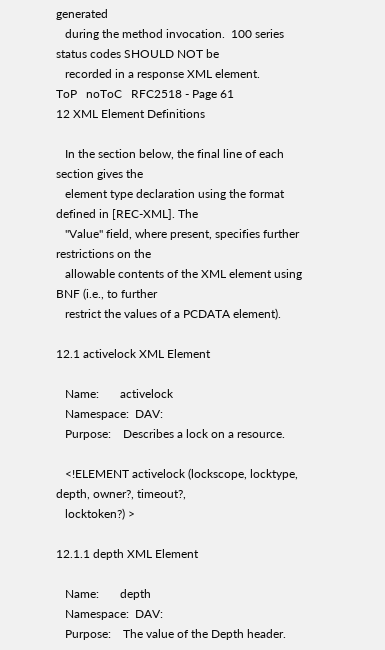generated
   during the method invocation.  100 series status codes SHOULD NOT be
   recorded in a response XML element.
ToP   noToC   RFC2518 - Page 61
12 XML Element Definitions

   In the section below, the final line of each section gives the
   element type declaration using the format defined in [REC-XML]. The
   "Value" field, where present, specifies further restrictions on the
   allowable contents of the XML element using BNF (i.e., to further
   restrict the values of a PCDATA element).

12.1 activelock XML Element

   Name:       activelock
   Namespace:  DAV:
   Purpose:    Describes a lock on a resource.

   <!ELEMENT activelock (lockscope, locktype, depth, owner?, timeout?,
   locktoken?) >

12.1.1 depth XML Element

   Name:       depth
   Namespace:  DAV:
   Purpose:    The value of the Depth header.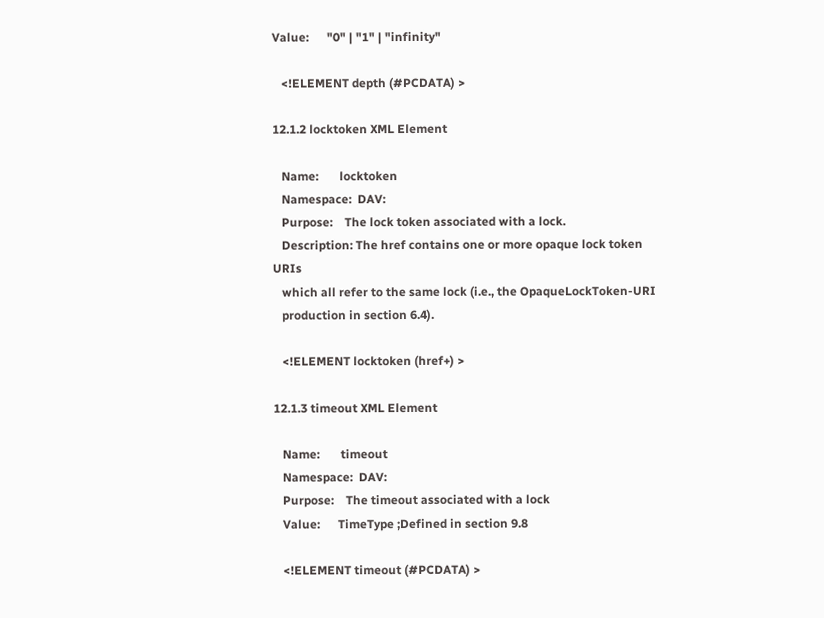Value:      "0" | "1" | "infinity"

   <!ELEMENT depth (#PCDATA) >

12.1.2 locktoken XML Element

   Name:       locktoken
   Namespace:  DAV:
   Purpose:    The lock token associated with a lock.
   Description: The href contains one or more opaque lock token URIs
   which all refer to the same lock (i.e., the OpaqueLockToken-URI
   production in section 6.4).

   <!ELEMENT locktoken (href+) >

12.1.3 timeout XML Element

   Name:       timeout
   Namespace:  DAV:
   Purpose:    The timeout associated with a lock
   Value:      TimeType ;Defined in section 9.8

   <!ELEMENT timeout (#PCDATA) >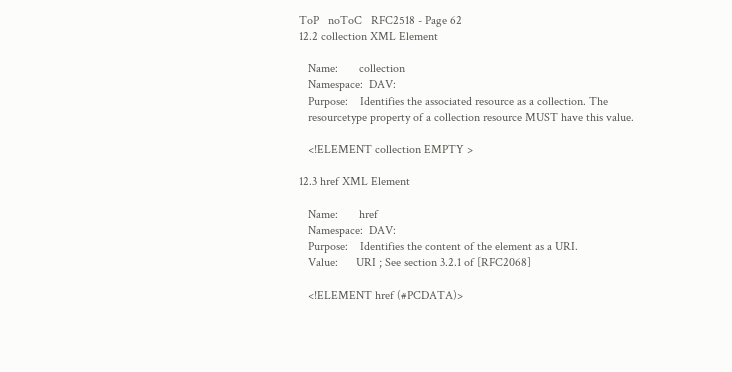ToP   noToC   RFC2518 - Page 62
12.2 collection XML Element

   Name:       collection
   Namespace:  DAV:
   Purpose:    Identifies the associated resource as a collection. The
   resourcetype property of a collection resource MUST have this value.

   <!ELEMENT collection EMPTY >

12.3 href XML Element

   Name:       href
   Namespace:  DAV:
   Purpose:    Identifies the content of the element as a URI.
   Value:      URI ; See section 3.2.1 of [RFC2068]

   <!ELEMENT href (#PCDATA)>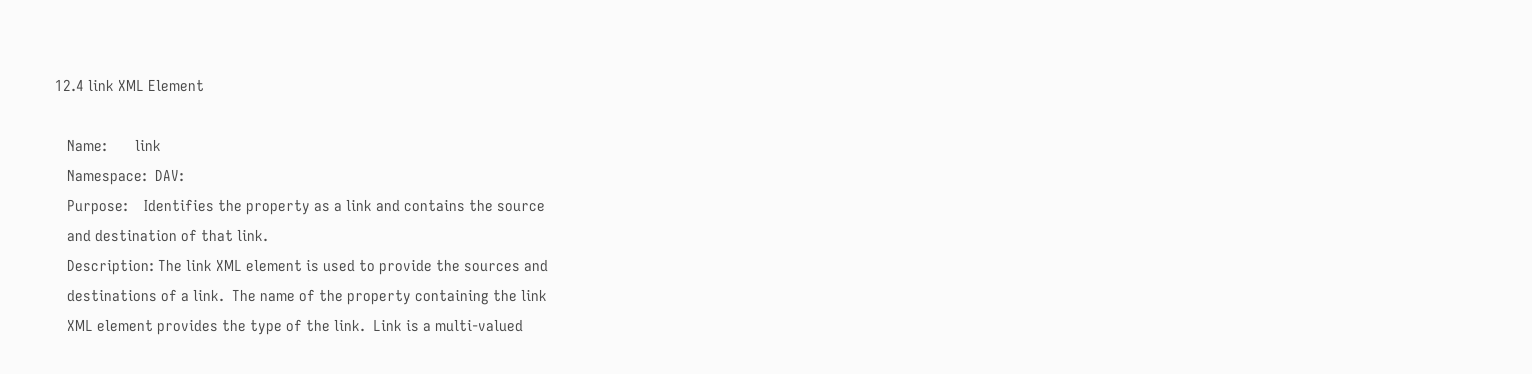12.4 link XML Element

   Name:       link
   Namespace:  DAV:
   Purpose:    Identifies the property as a link and contains the source
   and destination of that link.
   Description: The link XML element is used to provide the sources and
   destinations of a link.  The name of the property containing the link
   XML element provides the type of the link.  Link is a multi-valued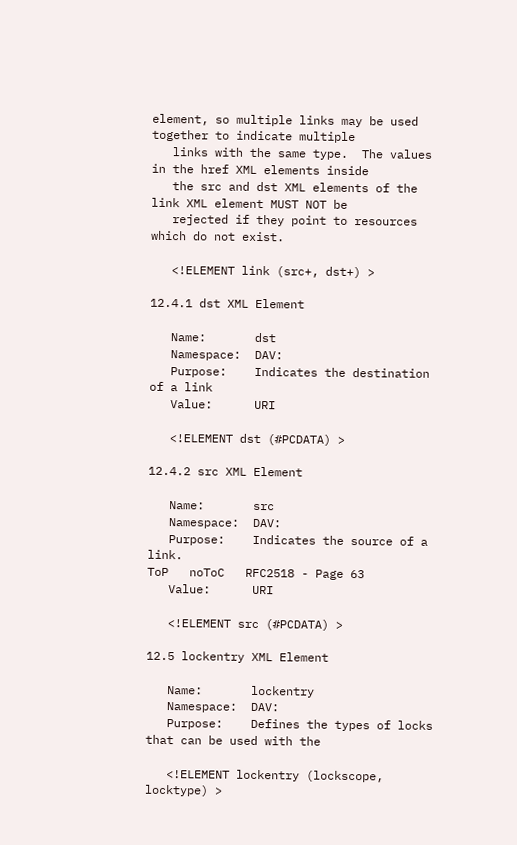element, so multiple links may be used together to indicate multiple
   links with the same type.  The values in the href XML elements inside
   the src and dst XML elements of the link XML element MUST NOT be
   rejected if they point to resources which do not exist.

   <!ELEMENT link (src+, dst+) >

12.4.1 dst XML Element

   Name:       dst
   Namespace:  DAV:
   Purpose:    Indicates the destination of a link
   Value:      URI

   <!ELEMENT dst (#PCDATA) >

12.4.2 src XML Element

   Name:       src
   Namespace:  DAV:
   Purpose:    Indicates the source of a link.
ToP   noToC   RFC2518 - Page 63
   Value:      URI

   <!ELEMENT src (#PCDATA) >

12.5 lockentry XML Element

   Name:       lockentry
   Namespace:  DAV:
   Purpose:    Defines the types of locks that can be used with the

   <!ELEMENT lockentry (lockscope, locktype) >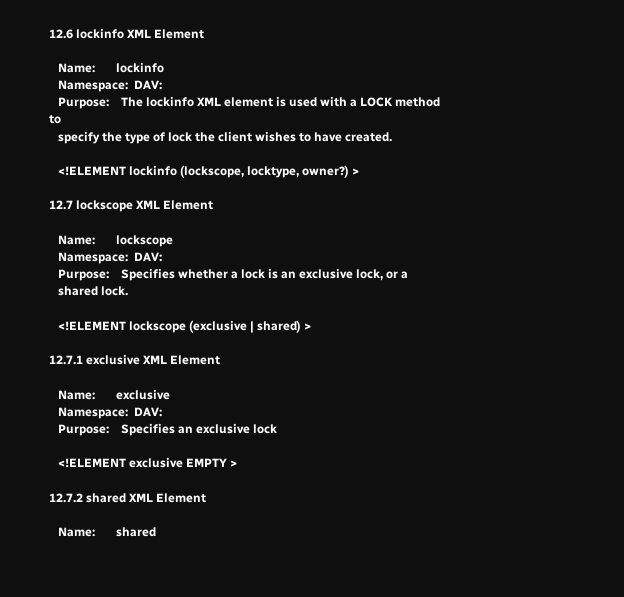12.6 lockinfo XML Element

   Name:       lockinfo
   Namespace:  DAV:
   Purpose:    The lockinfo XML element is used with a LOCK method to
   specify the type of lock the client wishes to have created.

   <!ELEMENT lockinfo (lockscope, locktype, owner?) >

12.7 lockscope XML Element

   Name:       lockscope
   Namespace:  DAV:
   Purpose:    Specifies whether a lock is an exclusive lock, or a
   shared lock.

   <!ELEMENT lockscope (exclusive | shared) >

12.7.1 exclusive XML Element

   Name:       exclusive
   Namespace:  DAV:
   Purpose:    Specifies an exclusive lock

   <!ELEMENT exclusive EMPTY >

12.7.2 shared XML Element

   Name:       shared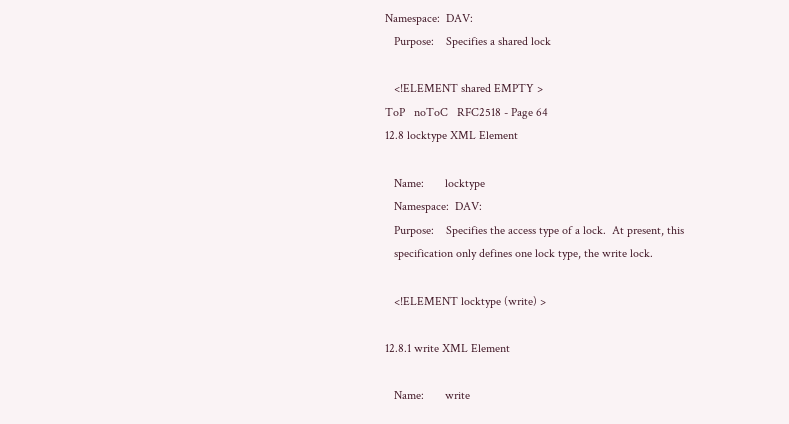Namespace:  DAV:
   Purpose:    Specifies a shared lock

   <!ELEMENT shared EMPTY >
ToP   noToC   RFC2518 - Page 64
12.8 locktype XML Element

   Name:       locktype
   Namespace:  DAV:
   Purpose:    Specifies the access type of a lock.  At present, this
   specification only defines one lock type, the write lock.

   <!ELEMENT locktype (write) >

12.8.1 write XML Element

   Name:       write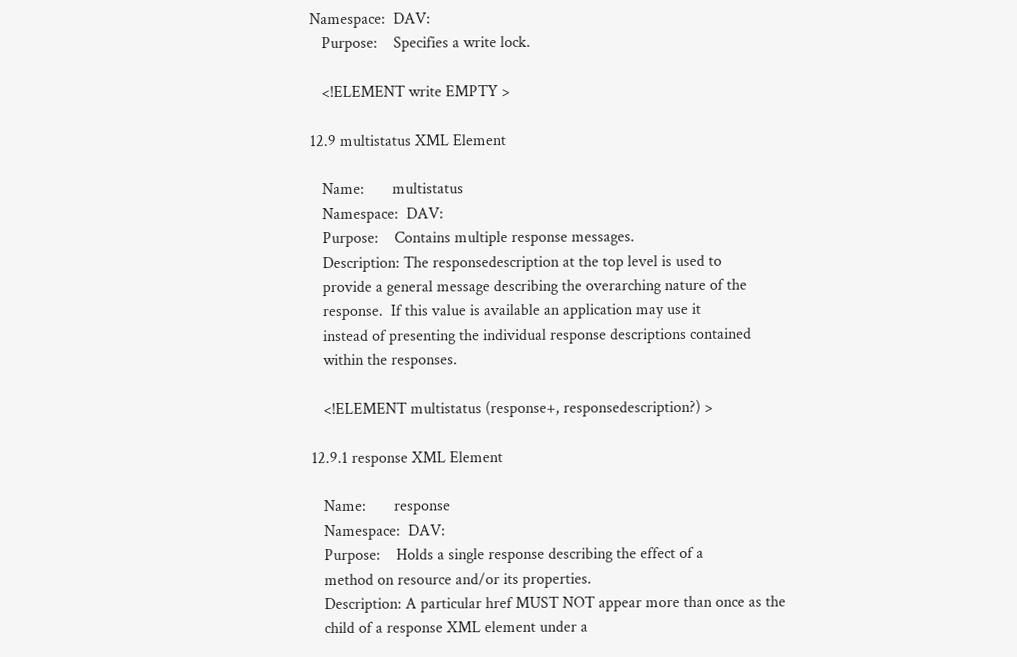Namespace:  DAV:
   Purpose:    Specifies a write lock.

   <!ELEMENT write EMPTY >

12.9 multistatus XML Element

   Name:       multistatus
   Namespace:  DAV:
   Purpose:    Contains multiple response messages.
   Description: The responsedescription at the top level is used to
   provide a general message describing the overarching nature of the
   response.  If this value is available an application may use it
   instead of presenting the individual response descriptions contained
   within the responses.

   <!ELEMENT multistatus (response+, responsedescription?) >

12.9.1 response XML Element

   Name:       response
   Namespace:  DAV:
   Purpose:    Holds a single response describing the effect of a
   method on resource and/or its properties.
   Description: A particular href MUST NOT appear more than once as the
   child of a response XML element under a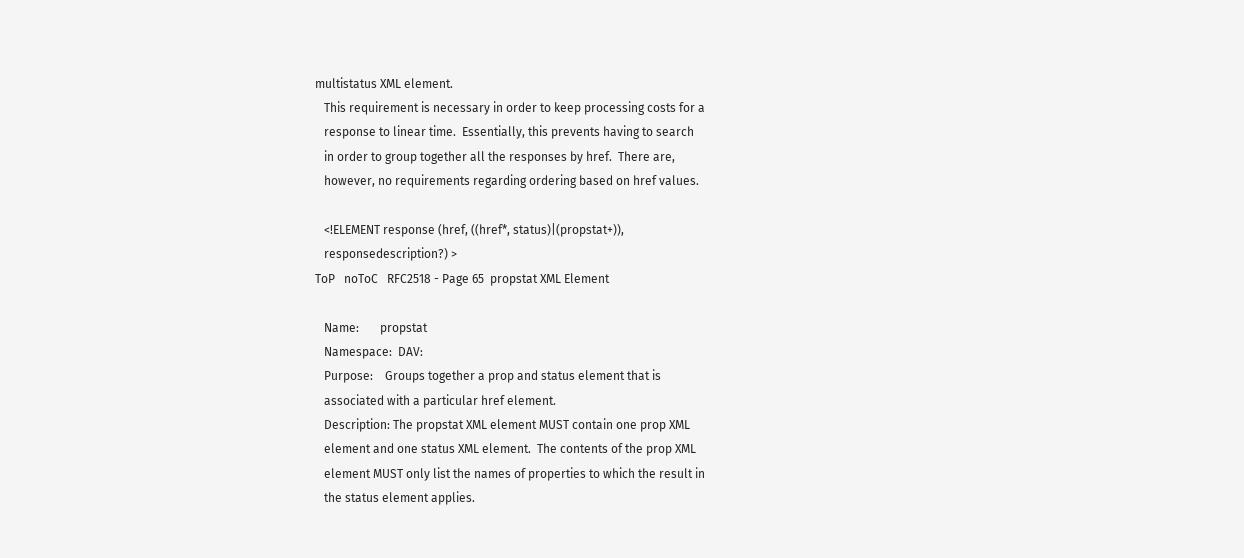multistatus XML element.
   This requirement is necessary in order to keep processing costs for a
   response to linear time.  Essentially, this prevents having to search
   in order to group together all the responses by href.  There are,
   however, no requirements regarding ordering based on href values.

   <!ELEMENT response (href, ((href*, status)|(propstat+)),
   responsedescription?) >
ToP   noToC   RFC2518 - Page 65  propstat XML Element

   Name:       propstat
   Namespace:  DAV:
   Purpose:    Groups together a prop and status element that is
   associated with a particular href element.
   Description: The propstat XML element MUST contain one prop XML
   element and one status XML element.  The contents of the prop XML
   element MUST only list the names of properties to which the result in
   the status element applies.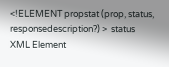<!ELEMENT propstat (prop, status, responsedescription?) >  status XML Element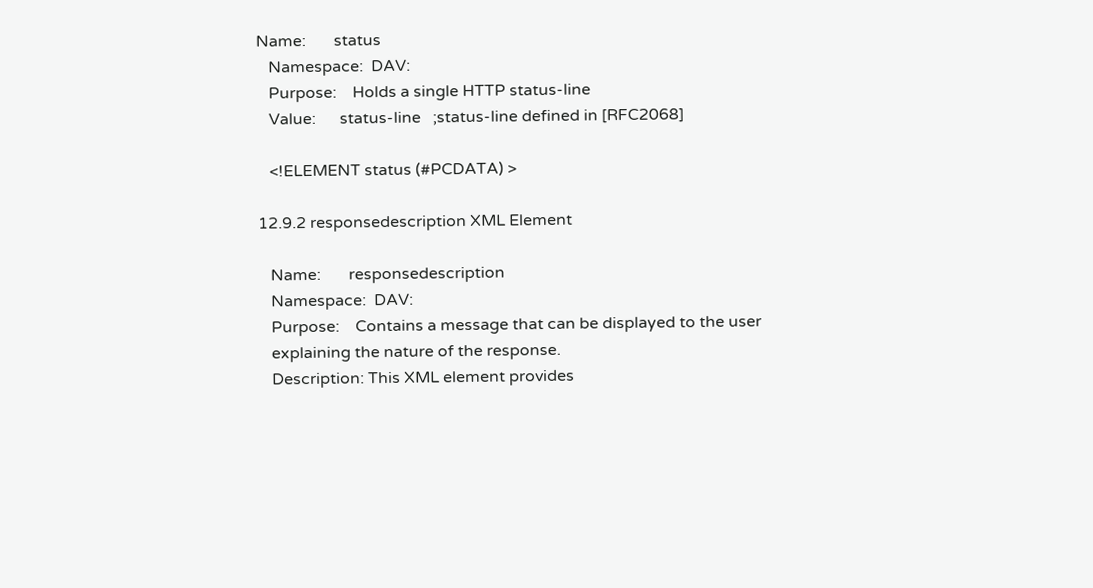Name:       status
   Namespace:  DAV:
   Purpose:    Holds a single HTTP status-line
   Value:      status-line   ;status-line defined in [RFC2068]

   <!ELEMENT status (#PCDATA) >

12.9.2 responsedescription XML Element

   Name:       responsedescription
   Namespace:  DAV:
   Purpose:    Contains a message that can be displayed to the user
   explaining the nature of the response.
   Description: This XML element provides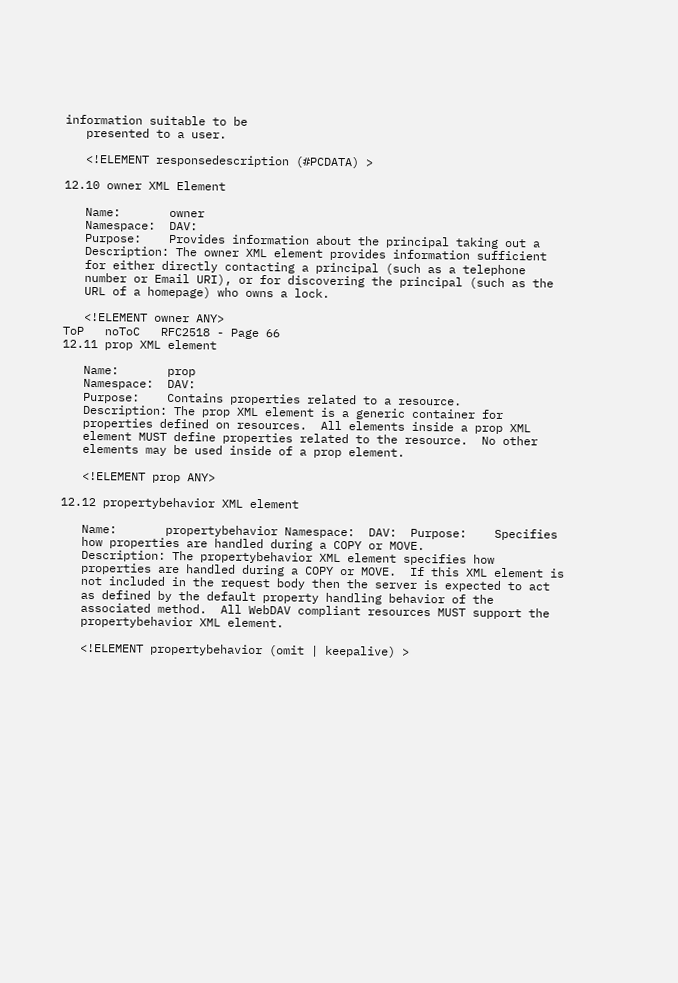information suitable to be
   presented to a user.

   <!ELEMENT responsedescription (#PCDATA) >

12.10 owner XML Element

   Name:       owner
   Namespace:  DAV:
   Purpose:    Provides information about the principal taking out a
   Description: The owner XML element provides information sufficient
   for either directly contacting a principal (such as a telephone
   number or Email URI), or for discovering the principal (such as the
   URL of a homepage) who owns a lock.

   <!ELEMENT owner ANY>
ToP   noToC   RFC2518 - Page 66
12.11 prop XML element

   Name:       prop
   Namespace:  DAV:
   Purpose:    Contains properties related to a resource.
   Description: The prop XML element is a generic container for
   properties defined on resources.  All elements inside a prop XML
   element MUST define properties related to the resource.  No other
   elements may be used inside of a prop element.

   <!ELEMENT prop ANY>

12.12 propertybehavior XML element

   Name:       propertybehavior Namespace:  DAV:  Purpose:    Specifies
   how properties are handled during a COPY or MOVE.
   Description: The propertybehavior XML element specifies how
   properties are handled during a COPY or MOVE.  If this XML element is
   not included in the request body then the server is expected to act
   as defined by the default property handling behavior of the
   associated method.  All WebDAV compliant resources MUST support the
   propertybehavior XML element.

   <!ELEMENT propertybehavior (omit | keepalive) >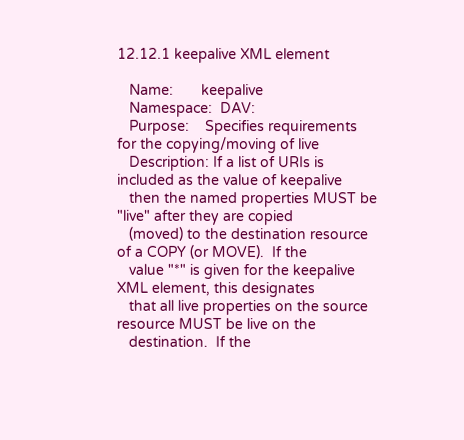12.12.1 keepalive XML element

   Name:       keepalive
   Namespace:  DAV:
   Purpose:    Specifies requirements for the copying/moving of live
   Description: If a list of URIs is included as the value of keepalive
   then the named properties MUST be "live" after they are copied
   (moved) to the destination resource of a COPY (or MOVE).  If the
   value "*" is given for the keepalive XML element, this designates
   that all live properties on the source resource MUST be live on the
   destination.  If the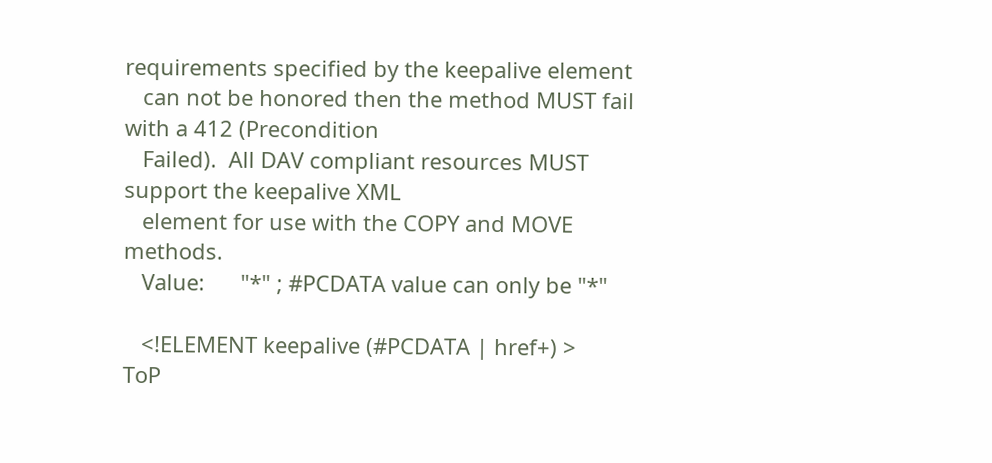requirements specified by the keepalive element
   can not be honored then the method MUST fail with a 412 (Precondition
   Failed).  All DAV compliant resources MUST support the keepalive XML
   element for use with the COPY and MOVE methods.
   Value:      "*" ; #PCDATA value can only be "*"

   <!ELEMENT keepalive (#PCDATA | href+) >
ToP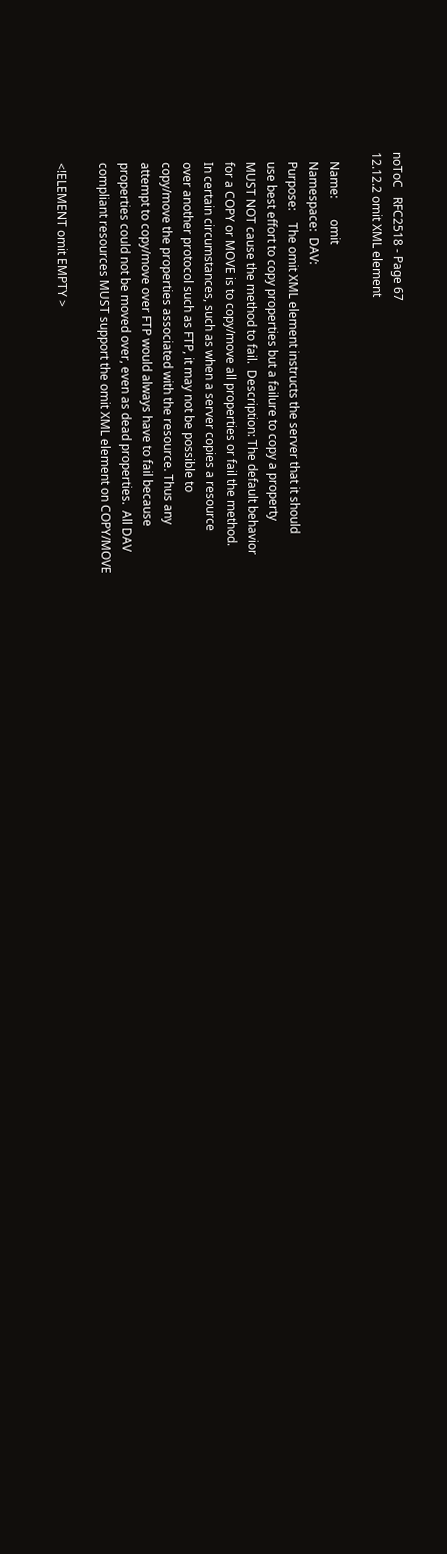noToC   RFC2518 - Page 67
12.12.2 omit XML element

   Name:       omit
   Namespace:  DAV:
   Purpose:    The omit XML element instructs the server that it should
   use best effort to copy properties but a failure to copy a property
   MUST NOT cause the method to fail.  Description: The default behavior
   for a COPY or MOVE is to copy/move all properties or fail the method.
   In certain circumstances, such as when a server copies a resource
   over another protocol such as FTP, it may not be possible to
   copy/move the properties associated with the resource. Thus any
   attempt to copy/move over FTP would always have to fail because
   properties could not be moved over, even as dead properties.  All DAV
   compliant resources MUST support the omit XML element on COPY/MOVE

   <!ELEMENT omit EMPTY >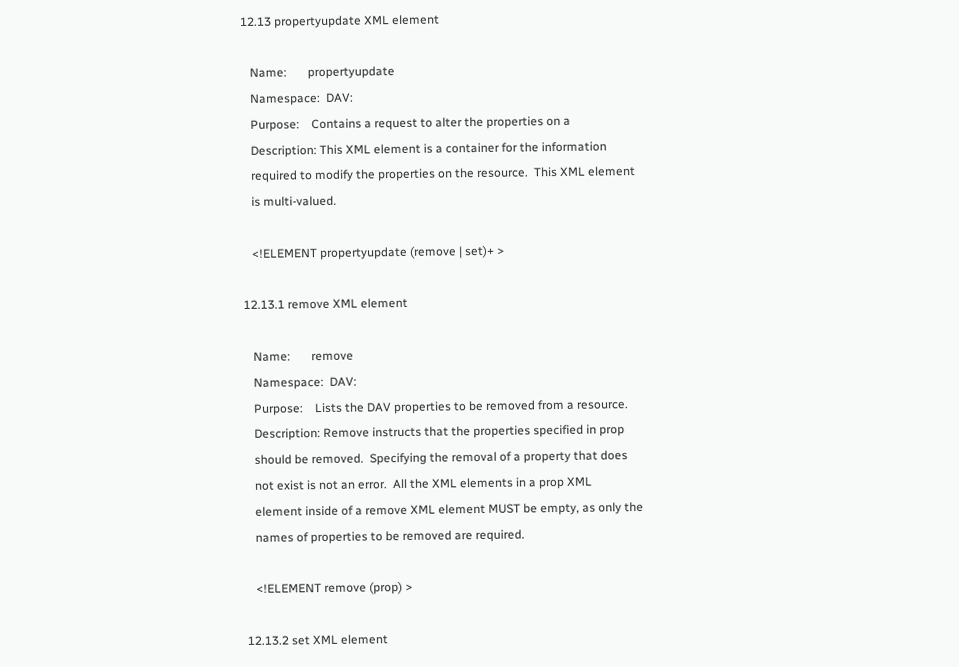12.13 propertyupdate XML element

   Name:       propertyupdate
   Namespace:  DAV:
   Purpose:    Contains a request to alter the properties on a
   Description: This XML element is a container for the information
   required to modify the properties on the resource.  This XML element
   is multi-valued.

   <!ELEMENT propertyupdate (remove | set)+ >

12.13.1 remove XML element

   Name:       remove
   Namespace:  DAV:
   Purpose:    Lists the DAV properties to be removed from a resource.
   Description: Remove instructs that the properties specified in prop
   should be removed.  Specifying the removal of a property that does
   not exist is not an error.  All the XML elements in a prop XML
   element inside of a remove XML element MUST be empty, as only the
   names of properties to be removed are required.

   <!ELEMENT remove (prop) >

12.13.2 set XML element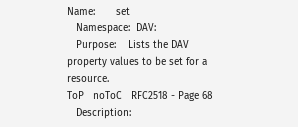Name:       set
   Namespace:  DAV:
   Purpose:    Lists the DAV property values to be set for a resource.
ToP   noToC   RFC2518 - Page 68
   Description: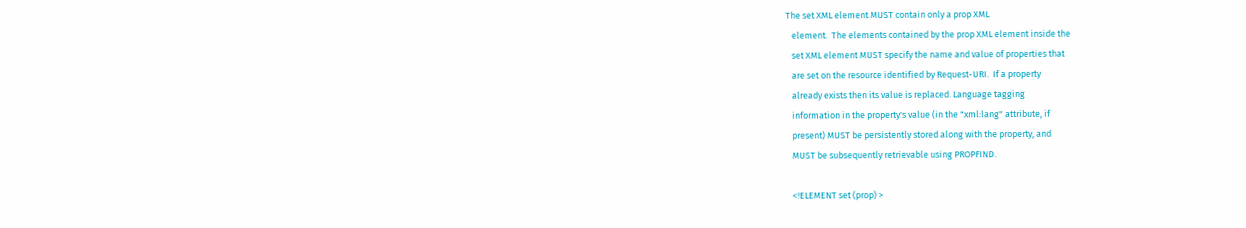The set XML element MUST contain only a prop XML
   element.  The elements contained by the prop XML element inside the
   set XML element MUST specify the name and value of properties that
   are set on the resource identified by Request-URI.  If a property
   already exists then its value is replaced. Language tagging
   information in the property's value (in the "xml:lang" attribute, if
   present) MUST be persistently stored along with the property, and
   MUST be subsequently retrievable using PROPFIND.

   <!ELEMENT set (prop) >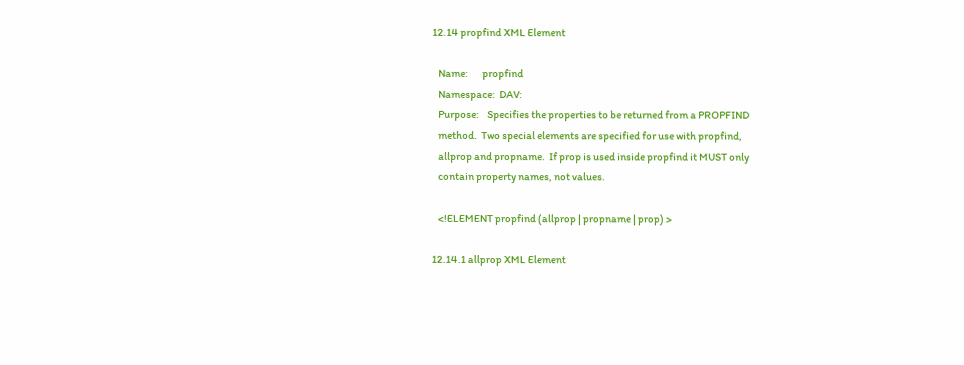12.14 propfind XML Element

   Name:       propfind
   Namespace:  DAV:
   Purpose:    Specifies the properties to be returned from a PROPFIND
   method.  Two special elements are specified for use with propfind,
   allprop and propname.  If prop is used inside propfind it MUST only
   contain property names, not values.

   <!ELEMENT propfind (allprop | propname | prop) >

12.14.1 allprop XML Element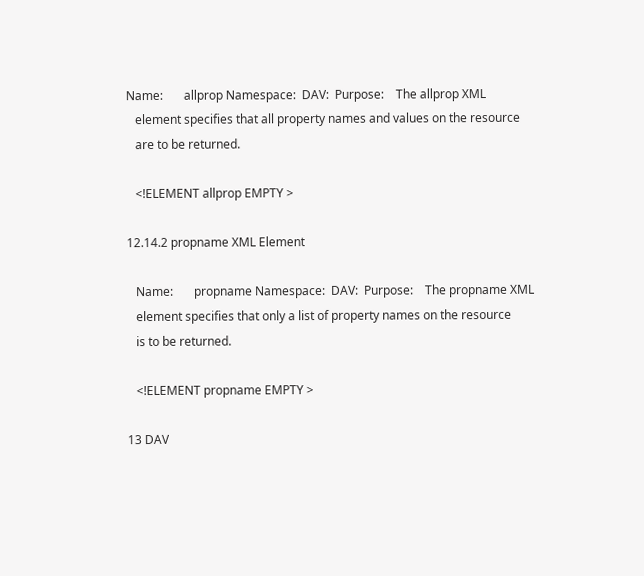Name:       allprop Namespace:  DAV:  Purpose:    The allprop XML
   element specifies that all property names and values on the resource
   are to be returned.

   <!ELEMENT allprop EMPTY >

12.14.2 propname XML Element

   Name:       propname Namespace:  DAV:  Purpose:    The propname XML
   element specifies that only a list of property names on the resource
   is to be returned.

   <!ELEMENT propname EMPTY >

13 DAV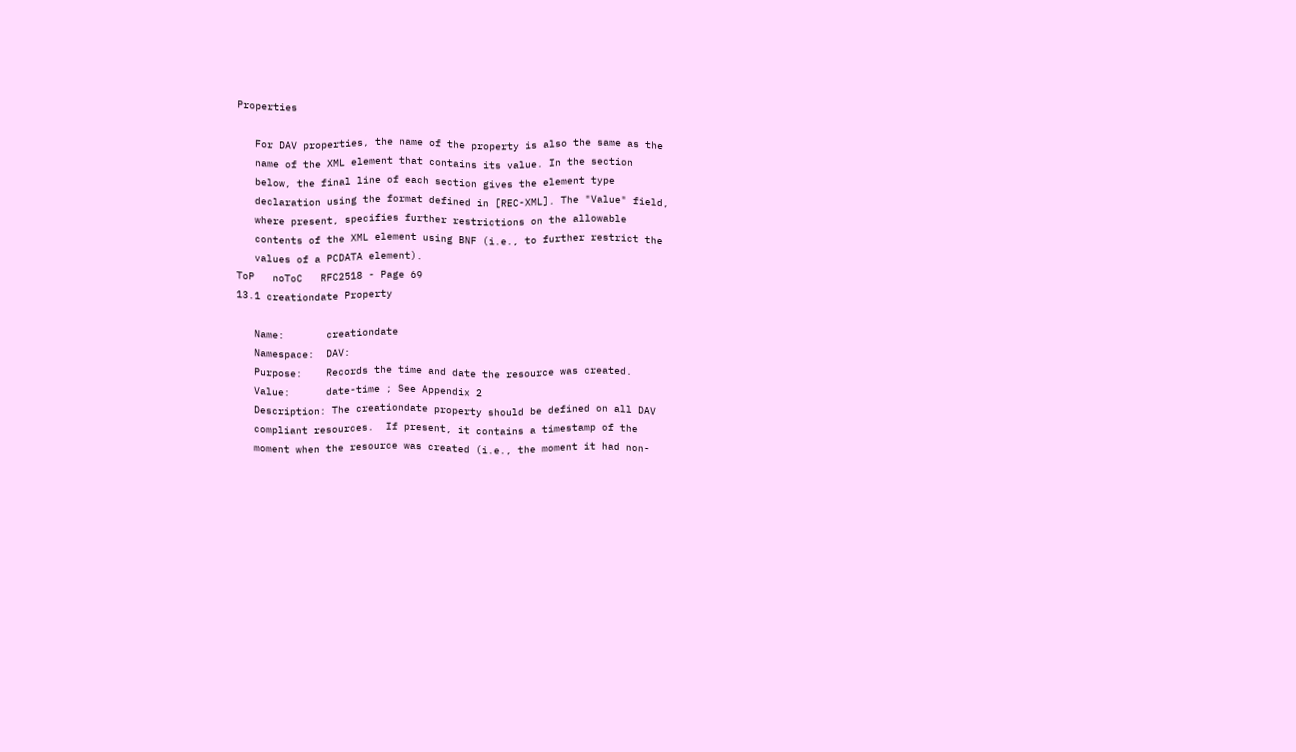Properties

   For DAV properties, the name of the property is also the same as the
   name of the XML element that contains its value. In the section
   below, the final line of each section gives the element type
   declaration using the format defined in [REC-XML]. The "Value" field,
   where present, specifies further restrictions on the allowable
   contents of the XML element using BNF (i.e., to further restrict the
   values of a PCDATA element).
ToP   noToC   RFC2518 - Page 69
13.1 creationdate Property

   Name:       creationdate
   Namespace:  DAV:
   Purpose:    Records the time and date the resource was created.
   Value:      date-time ; See Appendix 2
   Description: The creationdate property should be defined on all DAV
   compliant resources.  If present, it contains a timestamp of the
   moment when the resource was created (i.e., the moment it had non-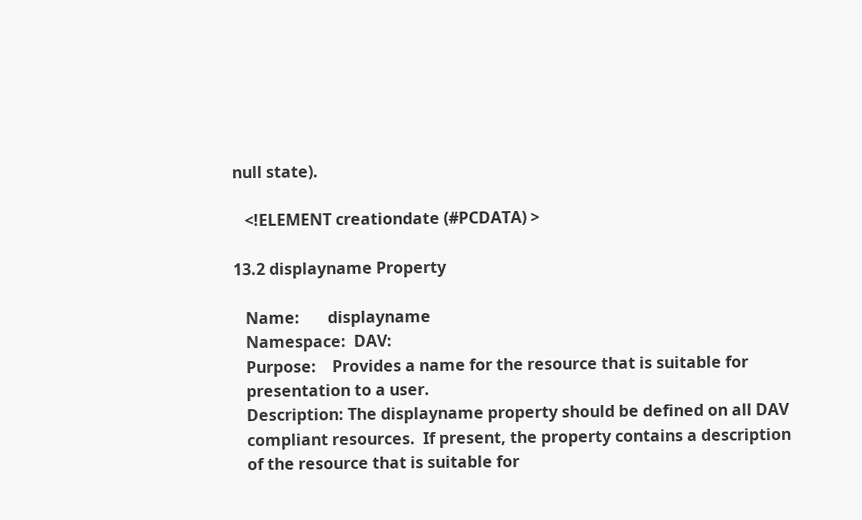null state).

   <!ELEMENT creationdate (#PCDATA) >

13.2 displayname Property

   Name:       displayname
   Namespace:  DAV:
   Purpose:    Provides a name for the resource that is suitable for
   presentation to a user.
   Description: The displayname property should be defined on all DAV
   compliant resources.  If present, the property contains a description
   of the resource that is suitable for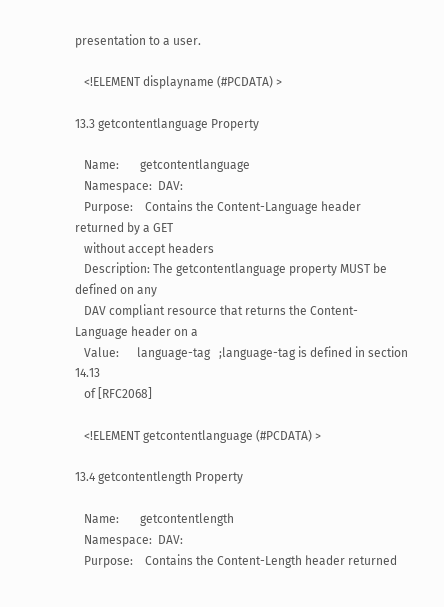presentation to a user.

   <!ELEMENT displayname (#PCDATA) >

13.3 getcontentlanguage Property

   Name:       getcontentlanguage
   Namespace:  DAV:
   Purpose:    Contains the Content-Language header returned by a GET
   without accept headers
   Description: The getcontentlanguage property MUST be defined on any
   DAV compliant resource that returns the Content-Language header on a
   Value:      language-tag   ;language-tag is defined in section 14.13
   of [RFC2068]

   <!ELEMENT getcontentlanguage (#PCDATA) >

13.4 getcontentlength Property

   Name:       getcontentlength
   Namespace:  DAV:
   Purpose:    Contains the Content-Length header returned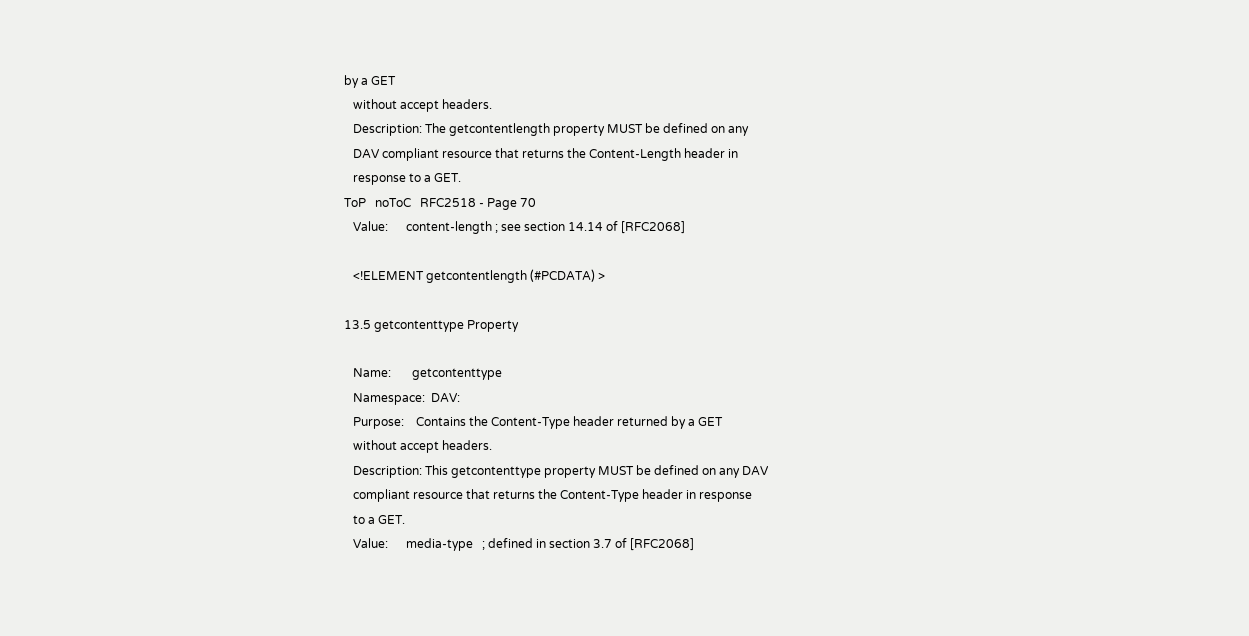by a GET
   without accept headers.
   Description: The getcontentlength property MUST be defined on any
   DAV compliant resource that returns the Content-Length header in
   response to a GET.
ToP   noToC   RFC2518 - Page 70
   Value:      content-length ; see section 14.14 of [RFC2068]

   <!ELEMENT getcontentlength (#PCDATA) >

13.5 getcontenttype Property

   Name:       getcontenttype
   Namespace:  DAV:
   Purpose:    Contains the Content-Type header returned by a GET
   without accept headers.
   Description: This getcontenttype property MUST be defined on any DAV
   compliant resource that returns the Content-Type header in response
   to a GET.
   Value:      media-type   ; defined in section 3.7 of [RFC2068]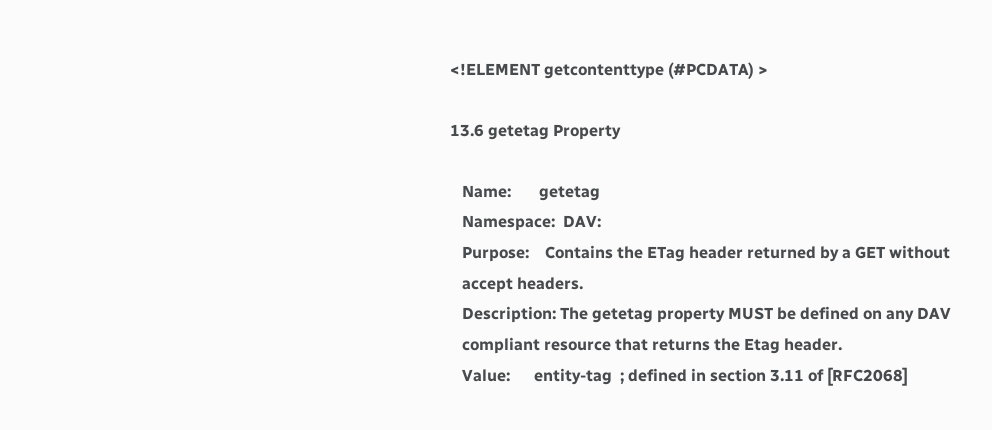<!ELEMENT getcontenttype (#PCDATA) >

13.6 getetag Property

   Name:       getetag
   Namespace:  DAV:
   Purpose:    Contains the ETag header returned by a GET without
   accept headers.
   Description: The getetag property MUST be defined on any DAV
   compliant resource that returns the Etag header.
   Value:      entity-tag  ; defined in section 3.11 of [RFC2068]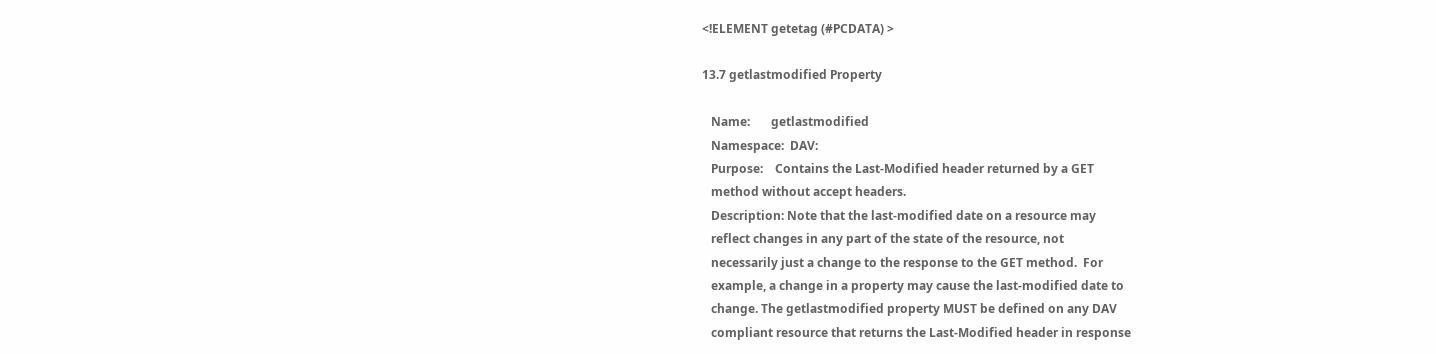<!ELEMENT getetag (#PCDATA) >

13.7 getlastmodified Property

   Name:       getlastmodified
   Namespace:  DAV:
   Purpose:    Contains the Last-Modified header returned by a GET
   method without accept headers.
   Description: Note that the last-modified date on a resource may
   reflect changes in any part of the state of the resource, not
   necessarily just a change to the response to the GET method.  For
   example, a change in a property may cause the last-modified date to
   change. The getlastmodified property MUST be defined on any DAV
   compliant resource that returns the Last-Modified header in response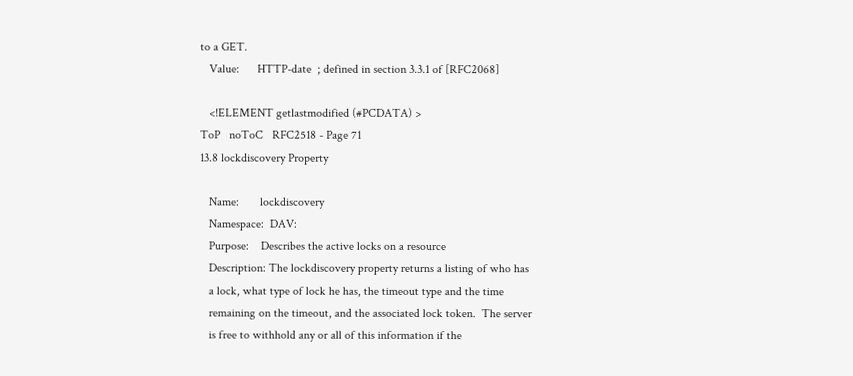to a GET.
   Value:      HTTP-date  ; defined in section 3.3.1 of [RFC2068]

   <!ELEMENT getlastmodified (#PCDATA) >
ToP   noToC   RFC2518 - Page 71
13.8 lockdiscovery Property

   Name:       lockdiscovery
   Namespace:  DAV:
   Purpose:    Describes the active locks on a resource
   Description: The lockdiscovery property returns a listing of who has
   a lock, what type of lock he has, the timeout type and the time
   remaining on the timeout, and the associated lock token.  The server
   is free to withhold any or all of this information if the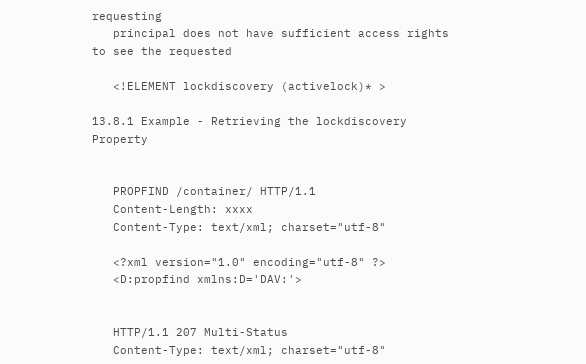requesting
   principal does not have sufficient access rights to see the requested

   <!ELEMENT lockdiscovery (activelock)* >

13.8.1 Example - Retrieving the lockdiscovery Property


   PROPFIND /container/ HTTP/1.1
   Content-Length: xxxx
   Content-Type: text/xml; charset="utf-8"

   <?xml version="1.0" encoding="utf-8" ?>
   <D:propfind xmlns:D='DAV:'>


   HTTP/1.1 207 Multi-Status
   Content-Type: text/xml; charset="utf-8"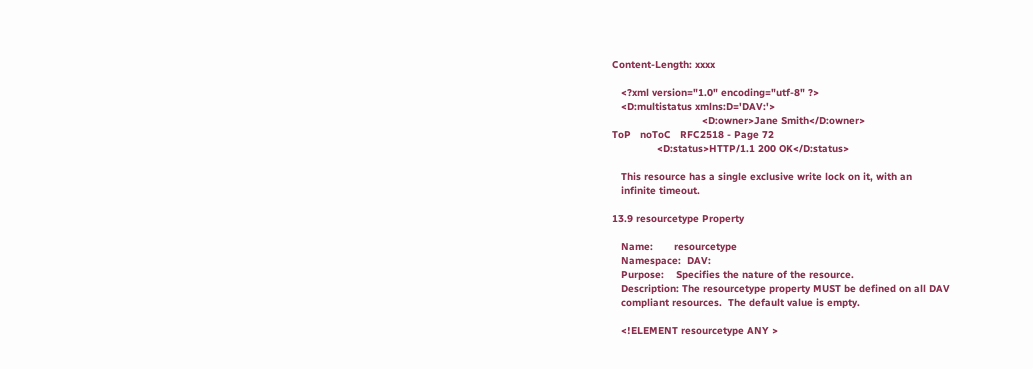Content-Length: xxxx

   <?xml version="1.0" encoding="utf-8" ?>
   <D:multistatus xmlns:D='DAV:'>
                              <D:owner>Jane Smith</D:owner>
ToP   noToC   RFC2518 - Page 72
               <D:status>HTTP/1.1 200 OK</D:status>

   This resource has a single exclusive write lock on it, with an
   infinite timeout.

13.9 resourcetype Property

   Name:       resourcetype
   Namespace:  DAV:
   Purpose:    Specifies the nature of the resource.
   Description: The resourcetype property MUST be defined on all DAV
   compliant resources.  The default value is empty.

   <!ELEMENT resourcetype ANY >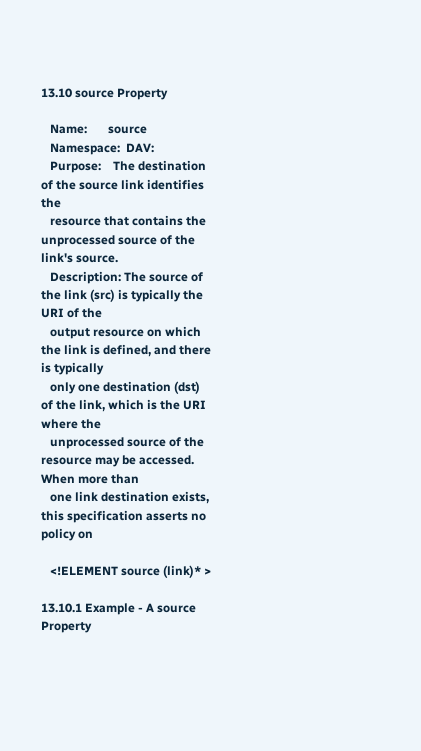13.10 source Property

   Name:       source
   Namespace:  DAV:
   Purpose:    The destination of the source link identifies the
   resource that contains the unprocessed source of the link's source.
   Description: The source of the link (src) is typically the URI of the
   output resource on which the link is defined, and there is typically
   only one destination (dst) of the link, which is the URI where the
   unprocessed source of the resource may be accessed.  When more than
   one link destination exists, this specification asserts no policy on

   <!ELEMENT source (link)* >

13.10.1 Example - A source Property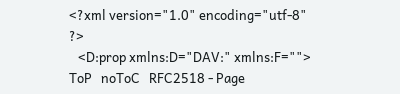<?xml version="1.0" encoding="utf-8" ?>
   <D:prop xmlns:D="DAV:" xmlns:F="">
ToP   noToC   RFC2518 - Page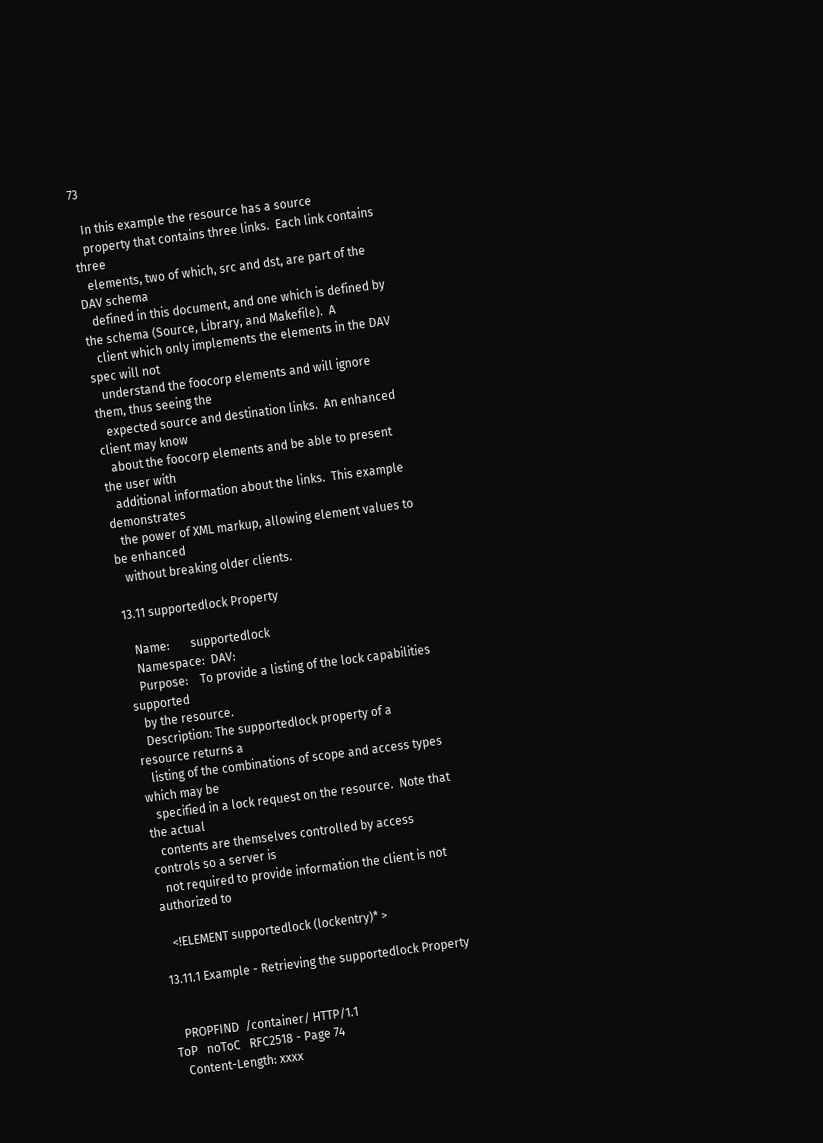73

   In this example the resource has a source
   property that contains three links.  Each link contains three
   elements, two of which, src and dst, are part of the DAV schema
   defined in this document, and one which is defined by the schema (Source, Library, and Makefile).  A
   client which only implements the elements in the DAV spec will not
   understand the foocorp elements and will ignore them, thus seeing the
   expected source and destination links.  An enhanced client may know
   about the foocorp elements and be able to present the user with
   additional information about the links.  This example demonstrates
   the power of XML markup, allowing element values to be enhanced
   without breaking older clients.

13.11 supportedlock Property

   Name:       supportedlock
   Namespace:  DAV:
   Purpose:    To provide a listing of the lock capabilities supported
   by the resource.
   Description: The supportedlock property of a resource returns a
   listing of the combinations of scope and access types which may be
   specified in a lock request on the resource.  Note that the actual
   contents are themselves controlled by access controls so a server is
   not required to provide information the client is not authorized to

   <!ELEMENT supportedlock (lockentry)* >

13.11.1 Example - Retrieving the supportedlock Property


   PROPFIND  /container/ HTTP/1.1
ToP   noToC   RFC2518 - Page 74
   Content-Length: xxxx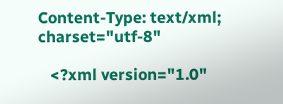Content-Type: text/xml; charset="utf-8"

   <?xml version="1.0"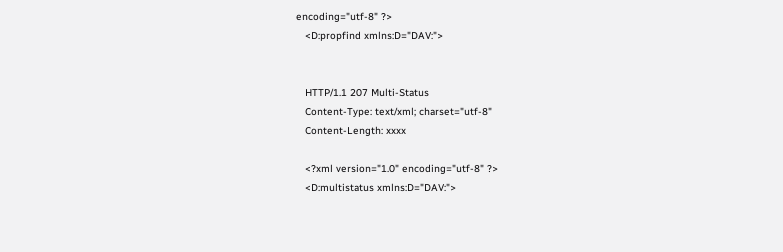encoding="utf-8" ?>
   <D:propfind xmlns:D="DAV:">


   HTTP/1.1 207 Multi-Status
   Content-Type: text/xml; charset="utf-8"
   Content-Length: xxxx

   <?xml version="1.0" encoding="utf-8" ?>
   <D:multistatus xmlns:D="DAV:">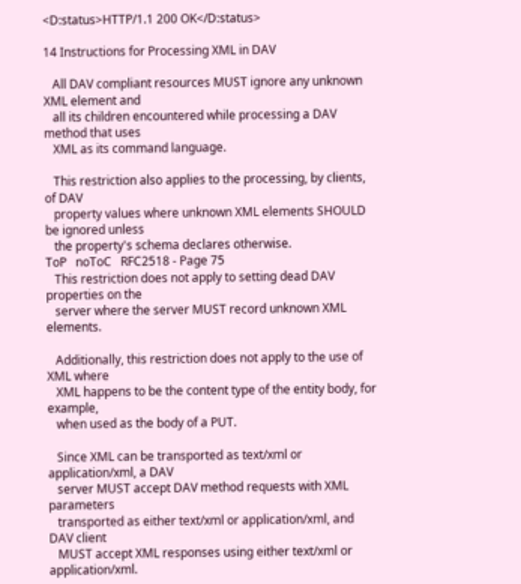<D:status>HTTP/1.1 200 OK</D:status>

14 Instructions for Processing XML in DAV

   All DAV compliant resources MUST ignore any unknown XML element and
   all its children encountered while processing a DAV method that uses
   XML as its command language.

   This restriction also applies to the processing, by clients, of DAV
   property values where unknown XML elements SHOULD be ignored unless
   the property's schema declares otherwise.
ToP   noToC   RFC2518 - Page 75
   This restriction does not apply to setting dead DAV properties on the
   server where the server MUST record unknown XML elements.

   Additionally, this restriction does not apply to the use of XML where
   XML happens to be the content type of the entity body, for example,
   when used as the body of a PUT.

   Since XML can be transported as text/xml or application/xml, a DAV
   server MUST accept DAV method requests with XML parameters
   transported as either text/xml or application/xml, and DAV client
   MUST accept XML responses using either text/xml or application/xml.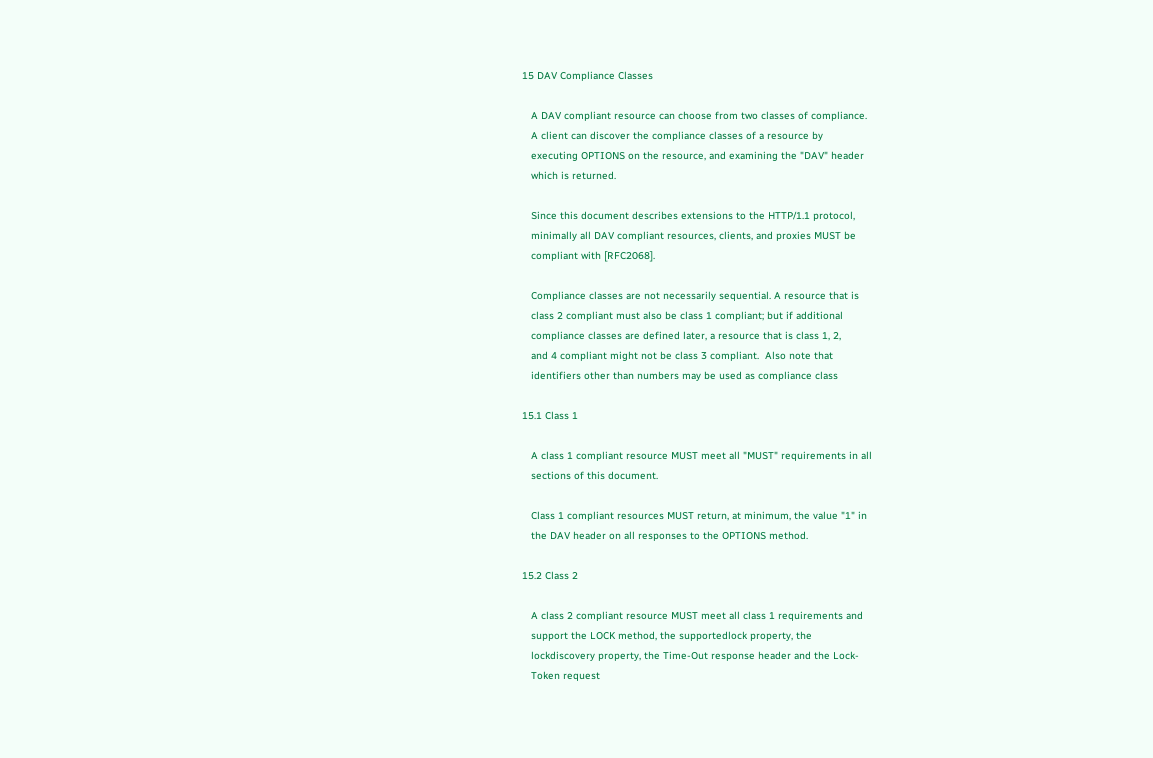15 DAV Compliance Classes

   A DAV compliant resource can choose from two classes of compliance.
   A client can discover the compliance classes of a resource by
   executing OPTIONS on the resource, and examining the "DAV" header
   which is returned.

   Since this document describes extensions to the HTTP/1.1 protocol,
   minimally all DAV compliant resources, clients, and proxies MUST be
   compliant with [RFC2068].

   Compliance classes are not necessarily sequential. A resource that is
   class 2 compliant must also be class 1 compliant; but if additional
   compliance classes are defined later, a resource that is class 1, 2,
   and 4 compliant might not be class 3 compliant.  Also note that
   identifiers other than numbers may be used as compliance class

15.1 Class 1

   A class 1 compliant resource MUST meet all "MUST" requirements in all
   sections of this document.

   Class 1 compliant resources MUST return, at minimum, the value "1" in
   the DAV header on all responses to the OPTIONS method.

15.2 Class 2

   A class 2 compliant resource MUST meet all class 1 requirements and
   support the LOCK method, the supportedlock property, the
   lockdiscovery property, the Time-Out response header and the Lock-
   Token request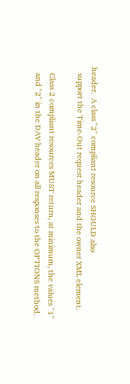header.  A class "2" compliant resource SHOULD also
   support the Time-Out request header and the owner XML element.

   Class 2 compliant resources MUST return, at minimum, the values "1"
   and "2" in the DAV header on all responses to the OPTIONS method.